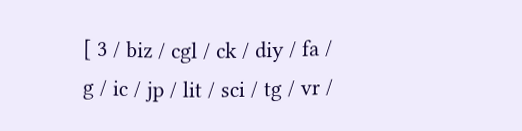[ 3 / biz / cgl / ck / diy / fa / g / ic / jp / lit / sci / tg / vr /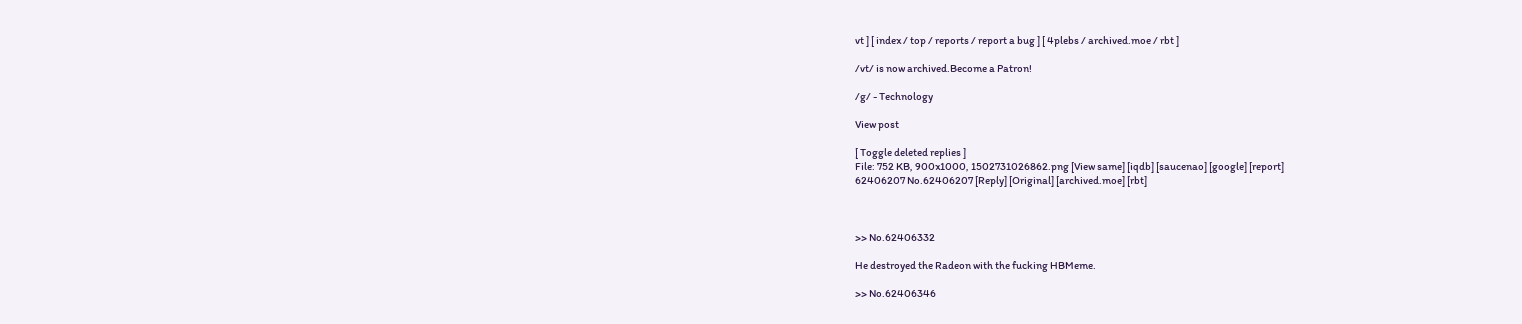vt ] [ index / top / reports / report a bug ] [ 4plebs / archived.moe / rbt ]

/vt/ is now archived.Become a Patron!

/g/ - Technology

View post

[ Toggle deleted replies ]
File: 752 KB, 900x1000, 1502731026862.png [View same] [iqdb] [saucenao] [google] [report]
62406207 No.62406207 [Reply] [Original] [archived.moe] [rbt]



>> No.62406332

He destroyed the Radeon with the fucking HBMeme.

>> No.62406346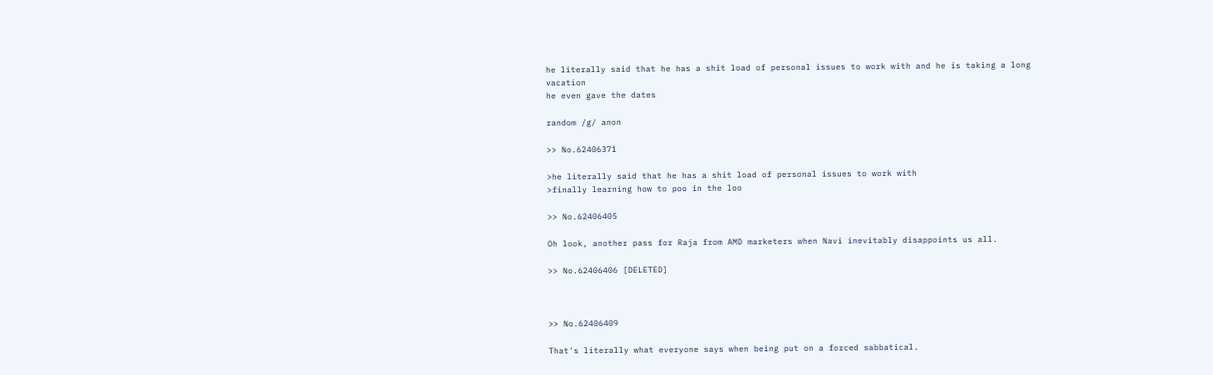he literally said that he has a shit load of personal issues to work with and he is taking a long vacation
he even gave the dates

random /g/ anon

>> No.62406371

>he literally said that he has a shit load of personal issues to work with
>finally learning how to poo in the loo

>> No.62406405

Oh look, another pass for Raja from AMD marketers when Navi inevitably disappoints us all.

>> No.62406406 [DELETED]



>> No.62406409

That's literally what everyone says when being put on a forced sabbatical.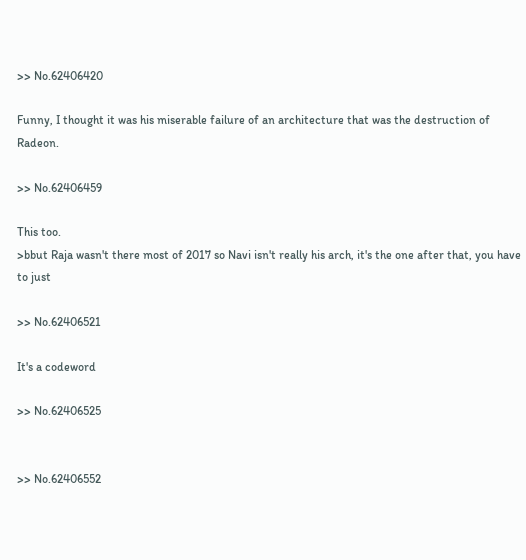>> No.62406420

Funny, I thought it was his miserable failure of an architecture that was the destruction of Radeon.

>> No.62406459

This too.
>bbut Raja wasn't there most of 2017 so Navi isn't really his arch, it's the one after that, you have to just

>> No.62406521

It's a codeword

>> No.62406525


>> No.62406552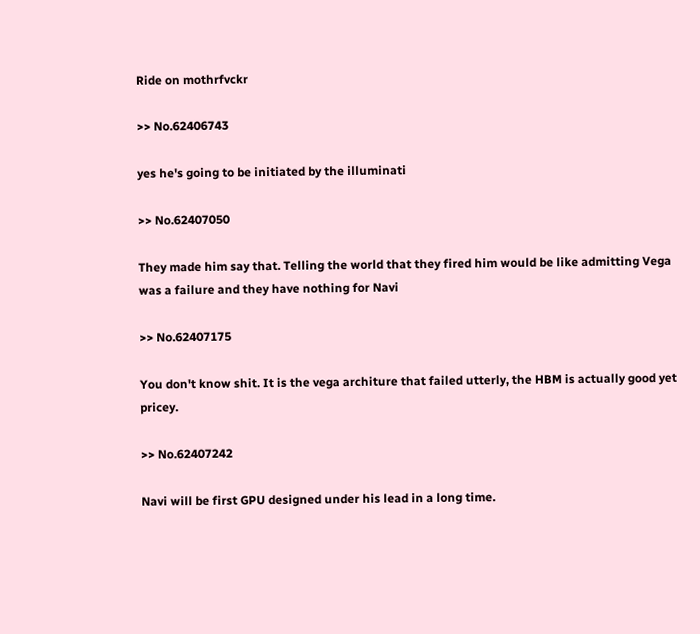Ride on mothrfvckr

>> No.62406743

yes he's going to be initiated by the illuminati

>> No.62407050

They made him say that. Telling the world that they fired him would be like admitting Vega was a failure and they have nothing for Navi

>> No.62407175

You don't know shit. It is the vega architure that failed utterly, the HBM is actually good yet pricey.

>> No.62407242

Navi will be first GPU designed under his lead in a long time.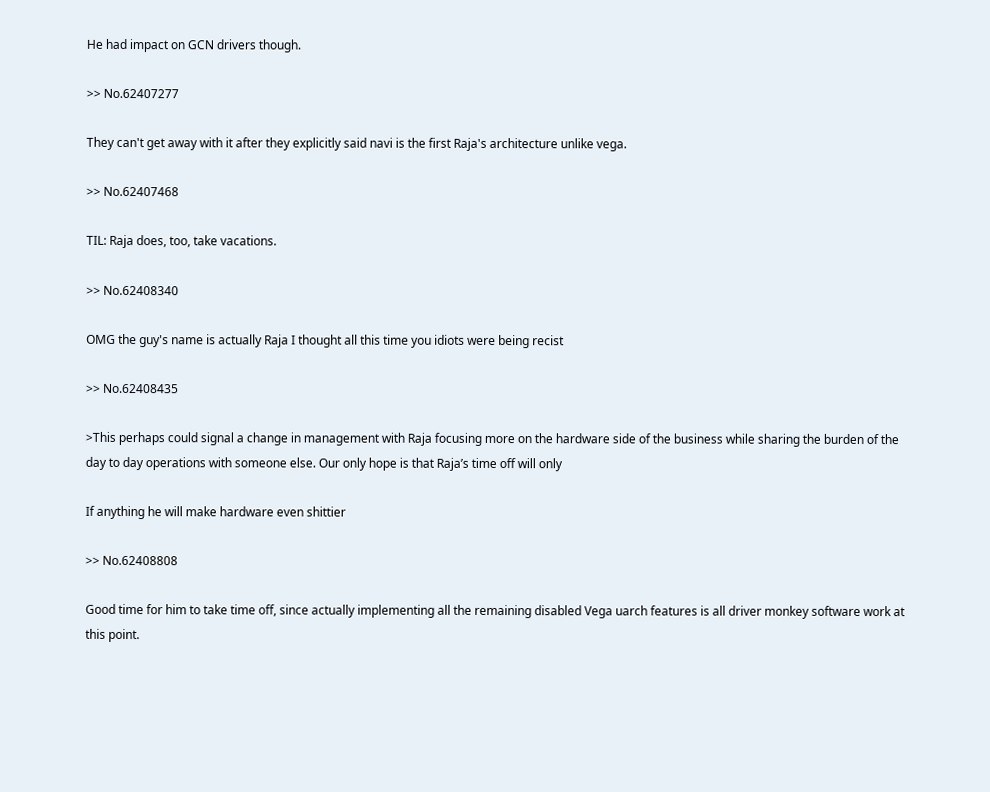He had impact on GCN drivers though.

>> No.62407277

They can't get away with it after they explicitly said navi is the first Raja's architecture unlike vega.

>> No.62407468

TIL: Raja does, too, take vacations.

>> No.62408340

OMG the guy's name is actually Raja I thought all this time you idiots were being recist

>> No.62408435

>This perhaps could signal a change in management with Raja focusing more on the hardware side of the business while sharing the burden of the day to day operations with someone else. Our only hope is that Raja’s time off will only

If anything he will make hardware even shittier

>> No.62408808

Good time for him to take time off, since actually implementing all the remaining disabled Vega uarch features is all driver monkey software work at this point.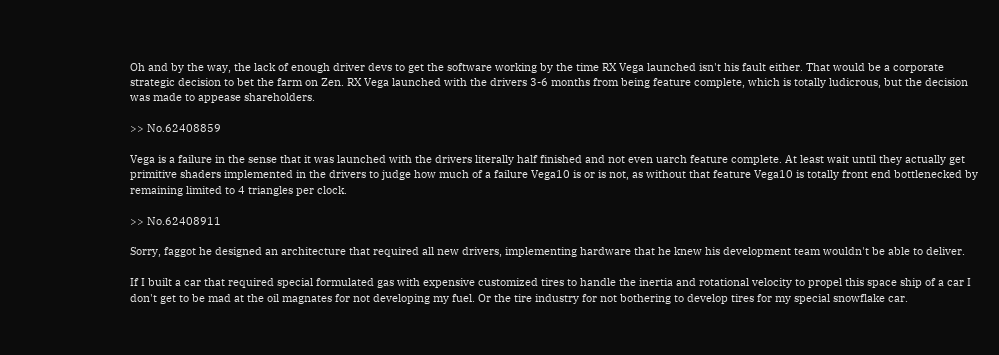Oh and by the way, the lack of enough driver devs to get the software working by the time RX Vega launched isn't his fault either. That would be a corporate strategic decision to bet the farm on Zen. RX Vega launched with the drivers 3-6 months from being feature complete, which is totally ludicrous, but the decision was made to appease shareholders.

>> No.62408859

Vega is a failure in the sense that it was launched with the drivers literally half finished and not even uarch feature complete. At least wait until they actually get primitive shaders implemented in the drivers to judge how much of a failure Vega10 is or is not, as without that feature Vega10 is totally front end bottlenecked by remaining limited to 4 triangles per clock.

>> No.62408911

Sorry, faggot he designed an architecture that required all new drivers, implementing hardware that he knew his development team wouldn't be able to deliver.

If I built a car that required special formulated gas with expensive customized tires to handle the inertia and rotational velocity to propel this space ship of a car I don't get to be mad at the oil magnates for not developing my fuel. Or the tire industry for not bothering to develop tires for my special snowflake car.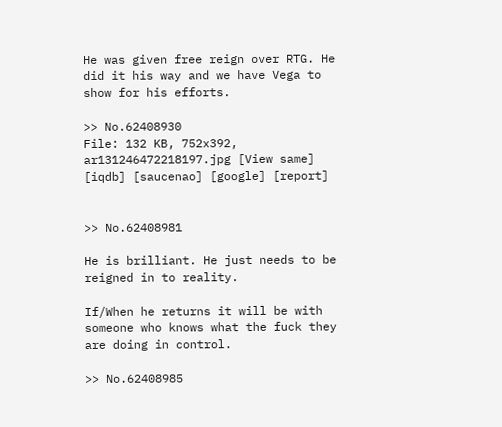He was given free reign over RTG. He did it his way and we have Vega to show for his efforts.

>> No.62408930
File: 132 KB, 752x392, ar131246472218197.jpg [View same] [iqdb] [saucenao] [google] [report]


>> No.62408981

He is brilliant. He just needs to be reigned in to reality.

If/When he returns it will be with someone who knows what the fuck they are doing in control.

>> No.62408985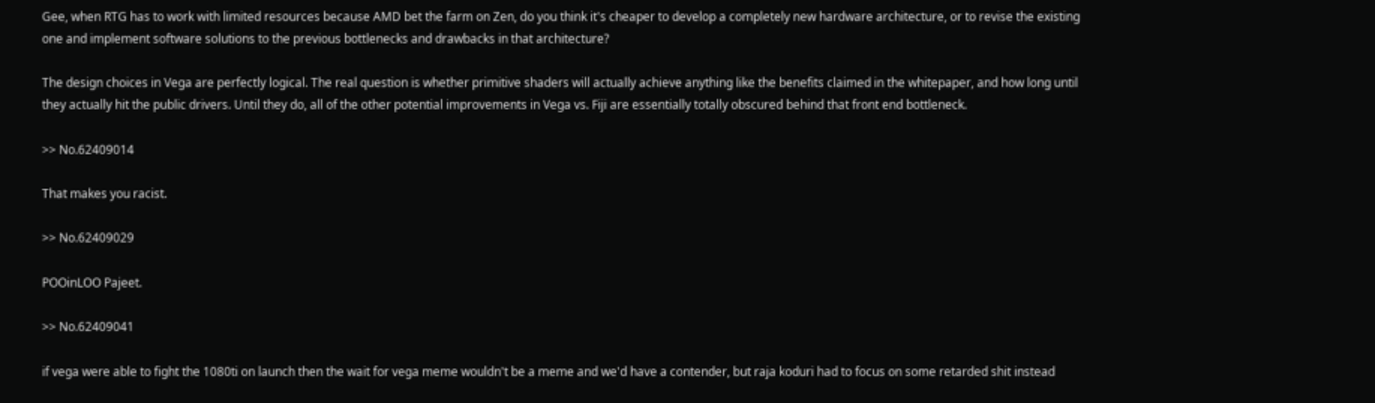Gee, when RTG has to work with limited resources because AMD bet the farm on Zen, do you think it's cheaper to develop a completely new hardware architecture, or to revise the existing one and implement software solutions to the previous bottlenecks and drawbacks in that architecture?

The design choices in Vega are perfectly logical. The real question is whether primitive shaders will actually achieve anything like the benefits claimed in the whitepaper, and how long until they actually hit the public drivers. Until they do, all of the other potential improvements in Vega vs. Fiji are essentially totally obscured behind that front end bottleneck.

>> No.62409014

That makes you racist.

>> No.62409029

POOinLOO Pajeet.

>> No.62409041

if vega were able to fight the 1080ti on launch then the wait for vega meme wouldn't be a meme and we'd have a contender, but raja koduri had to focus on some retarded shit instead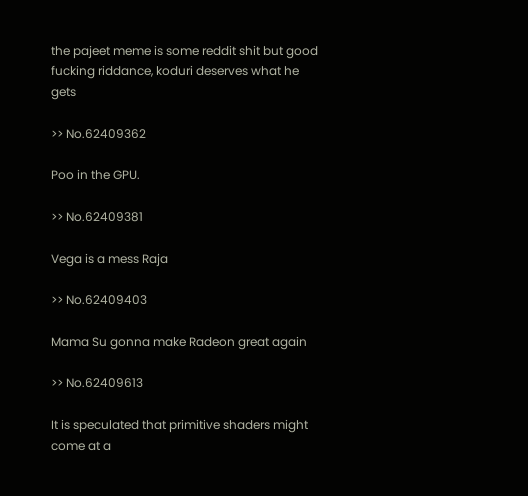the pajeet meme is some reddit shit but good fucking riddance, koduri deserves what he gets

>> No.62409362

Poo in the GPU.

>> No.62409381

Vega is a mess Raja

>> No.62409403

Mama Su gonna make Radeon great again

>> No.62409613

It is speculated that primitive shaders might come at a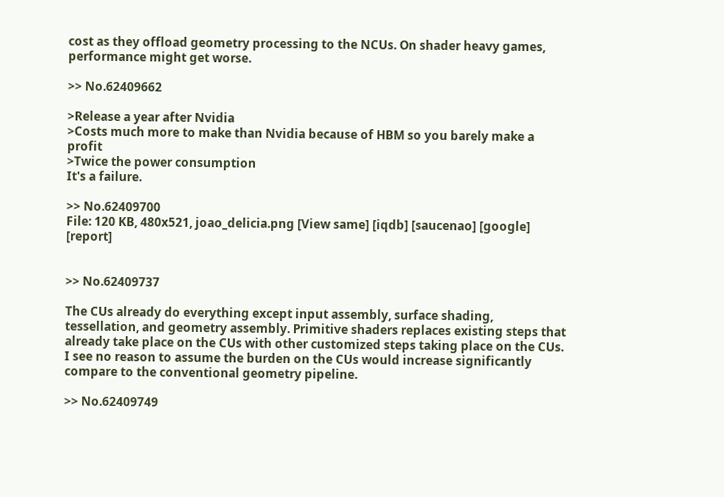cost as they offload geometry processing to the NCUs. On shader heavy games, performance might get worse.

>> No.62409662

>Release a year after Nvidia
>Costs much more to make than Nvidia because of HBM so you barely make a profit
>Twice the power consumption
It's a failure.

>> No.62409700
File: 120 KB, 480x521, joao_delicia.png [View same] [iqdb] [saucenao] [google] [report]


>> No.62409737

The CUs already do everything except input assembly, surface shading, tessellation, and geometry assembly. Primitive shaders replaces existing steps that already take place on the CUs with other customized steps taking place on the CUs. I see no reason to assume the burden on the CUs would increase significantly compare to the conventional geometry pipeline.

>> No.62409749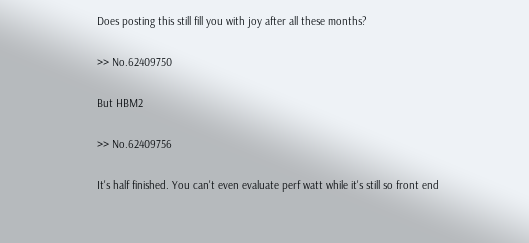Does posting this still fill you with joy after all these months?

>> No.62409750

But HBM2

>> No.62409756

It's half finished. You can't even evaluate perf watt while it's still so front end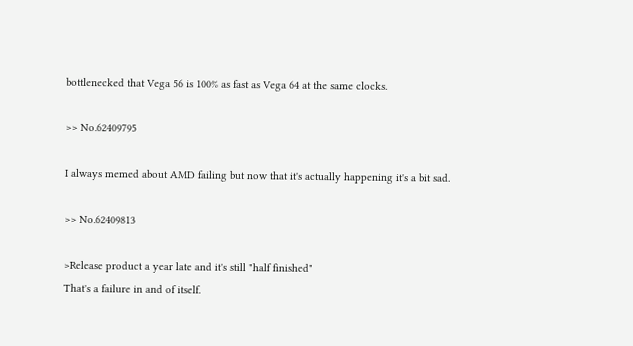bottlenecked that Vega 56 is 100% as fast as Vega 64 at the same clocks.

>> No.62409795

I always memed about AMD failing but now that it's actually happening it's a bit sad.

>> No.62409813

>Release product a year late and it's still "half finished"
That's a failure in and of itself.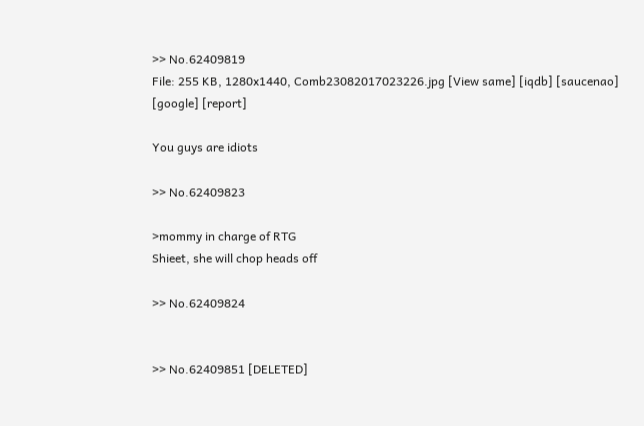>> No.62409819
File: 255 KB, 1280x1440, Comb23082017023226.jpg [View same] [iqdb] [saucenao] [google] [report]

You guys are idiots

>> No.62409823

>mommy in charge of RTG
Shieet, she will chop heads off

>> No.62409824


>> No.62409851 [DELETED]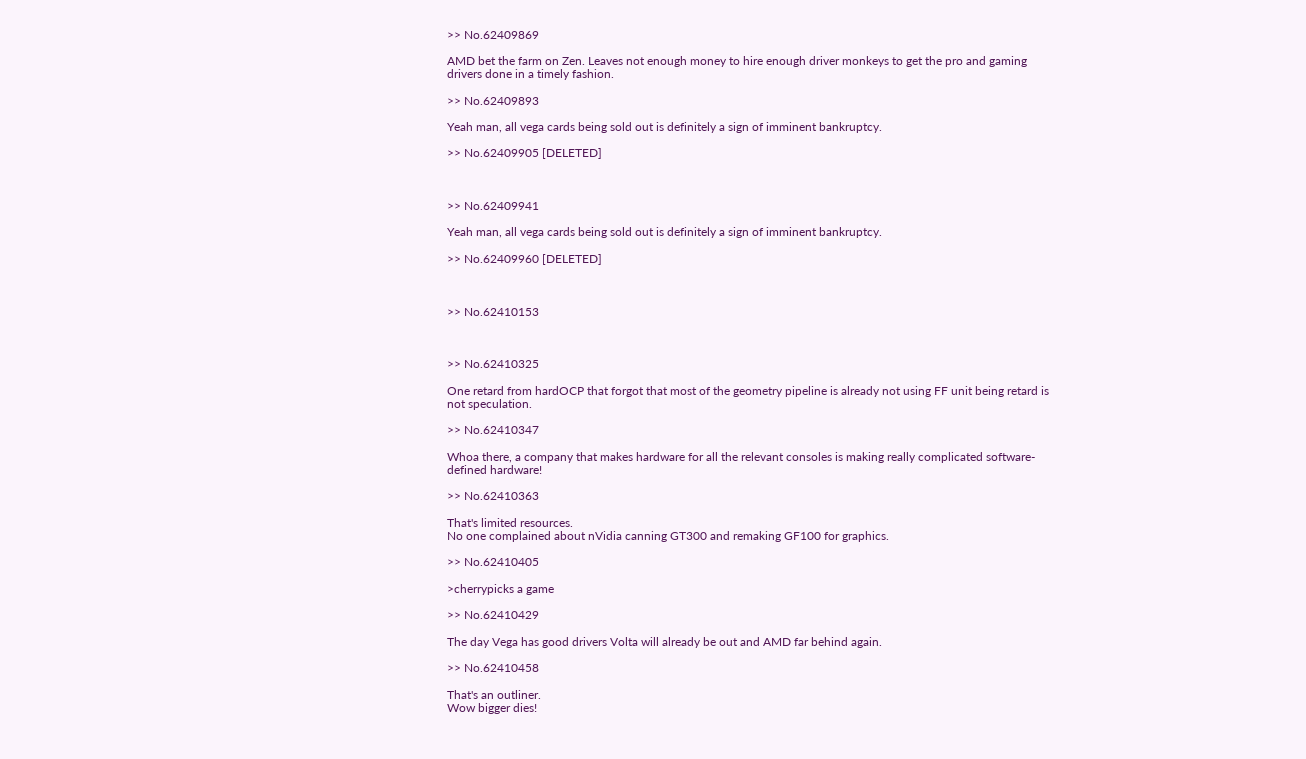>> No.62409869

AMD bet the farm on Zen. Leaves not enough money to hire enough driver monkeys to get the pro and gaming drivers done in a timely fashion.

>> No.62409893

Yeah man, all vega cards being sold out is definitely a sign of imminent bankruptcy.

>> No.62409905 [DELETED]



>> No.62409941

Yeah man, all vega cards being sold out is definitely a sign of imminent bankruptcy.

>> No.62409960 [DELETED]



>> No.62410153



>> No.62410325

One retard from hardOCP that forgot that most of the geometry pipeline is already not using FF unit being retard is not speculation.

>> No.62410347

Whoa there, a company that makes hardware for all the relevant consoles is making really complicated software-defined hardware!

>> No.62410363

That's limited resources.
No one complained about nVidia canning GT300 and remaking GF100 for graphics.

>> No.62410405

>cherrypicks a game

>> No.62410429

The day Vega has good drivers Volta will already be out and AMD far behind again.

>> No.62410458

That's an outliner.
Wow bigger dies!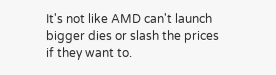It's not like AMD can't launch bigger dies or slash the prices if they want to.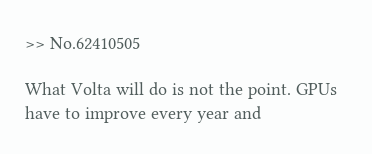>> No.62410505

What Volta will do is not the point. GPUs have to improve every year and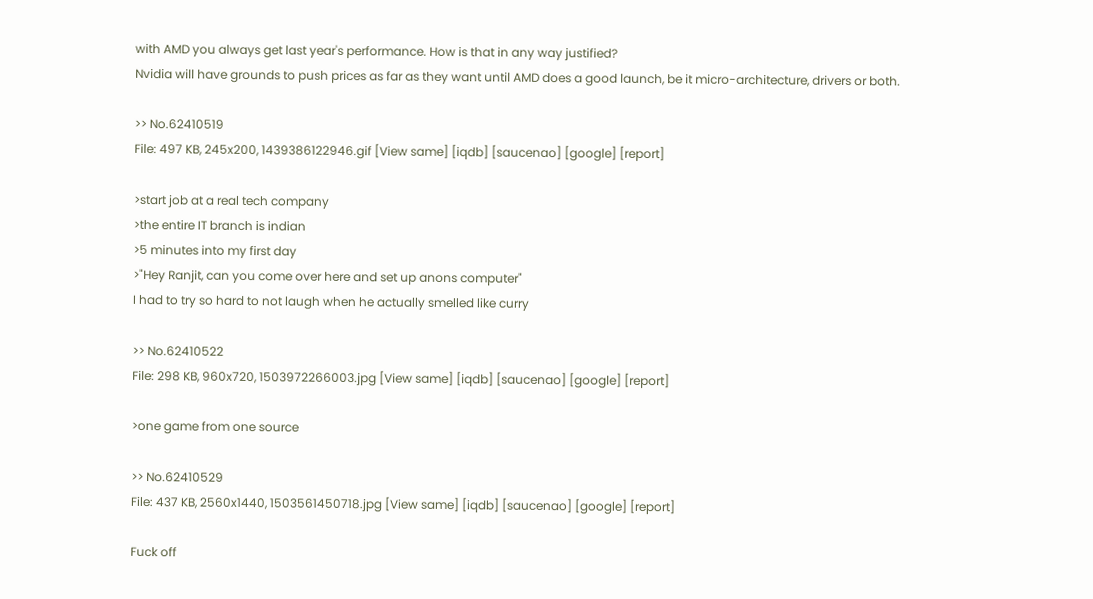with AMD you always get last year's performance. How is that in any way justified?
Nvidia will have grounds to push prices as far as they want until AMD does a good launch, be it micro-architecture, drivers or both.

>> No.62410519
File: 497 KB, 245x200, 1439386122946.gif [View same] [iqdb] [saucenao] [google] [report]

>start job at a real tech company
>the entire IT branch is indian
>5 minutes into my first day
>"Hey Ranjit, can you come over here and set up anons computer"
I had to try so hard to not laugh when he actually smelled like curry

>> No.62410522
File: 298 KB, 960x720, 1503972266003.jpg [View same] [iqdb] [saucenao] [google] [report]

>one game from one source

>> No.62410529
File: 437 KB, 2560x1440, 1503561450718.jpg [View same] [iqdb] [saucenao] [google] [report]

Fuck off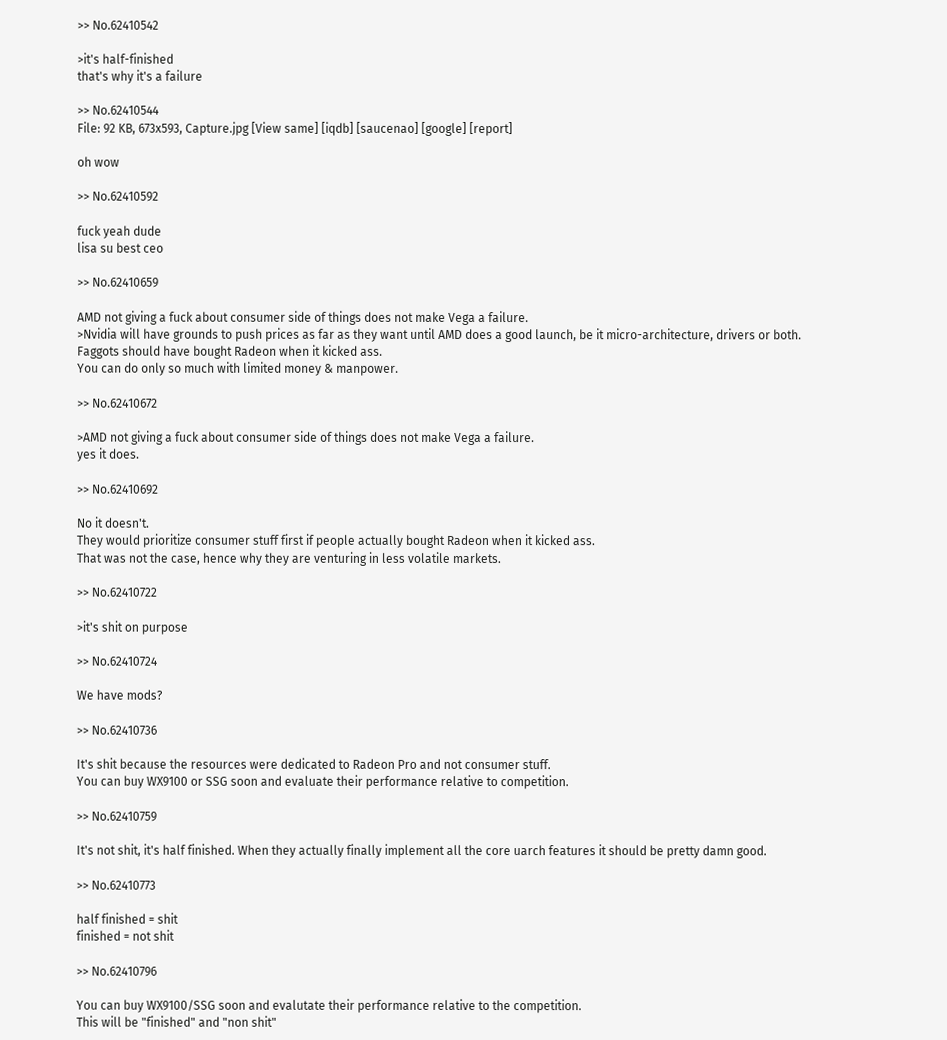>> No.62410542

>it's half-finished
that's why it's a failure

>> No.62410544
File: 92 KB, 673x593, Capture.jpg [View same] [iqdb] [saucenao] [google] [report]

oh wow

>> No.62410592

fuck yeah dude
lisa su best ceo

>> No.62410659

AMD not giving a fuck about consumer side of things does not make Vega a failure.
>Nvidia will have grounds to push prices as far as they want until AMD does a good launch, be it micro-architecture, drivers or both.
Faggots should have bought Radeon when it kicked ass.
You can do only so much with limited money & manpower.

>> No.62410672

>AMD not giving a fuck about consumer side of things does not make Vega a failure.
yes it does.

>> No.62410692

No it doesn't.
They would prioritize consumer stuff first if people actually bought Radeon when it kicked ass.
That was not the case, hence why they are venturing in less volatile markets.

>> No.62410722

>it's shit on purpose

>> No.62410724

We have mods?

>> No.62410736

It's shit because the resources were dedicated to Radeon Pro and not consumer stuff.
You can buy WX9100 or SSG soon and evaluate their performance relative to competition.

>> No.62410759

It's not shit, it's half finished. When they actually finally implement all the core uarch features it should be pretty damn good.

>> No.62410773

half finished = shit
finished = not shit

>> No.62410796

You can buy WX9100/SSG soon and evalutate their performance relative to the competition.
This will be "finished" and "non shit"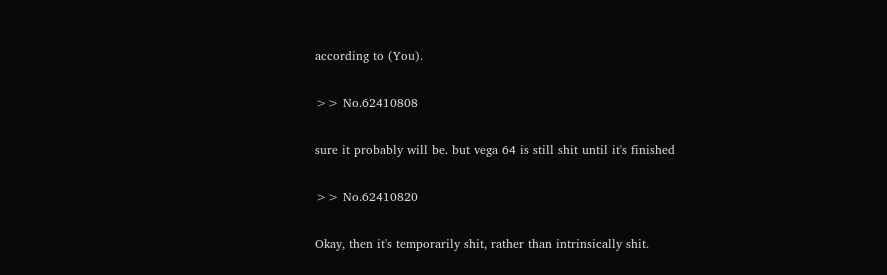according to (You).

>> No.62410808

sure it probably will be. but vega 64 is still shit until it's finished

>> No.62410820

Okay, then it's temporarily shit, rather than intrinsically shit.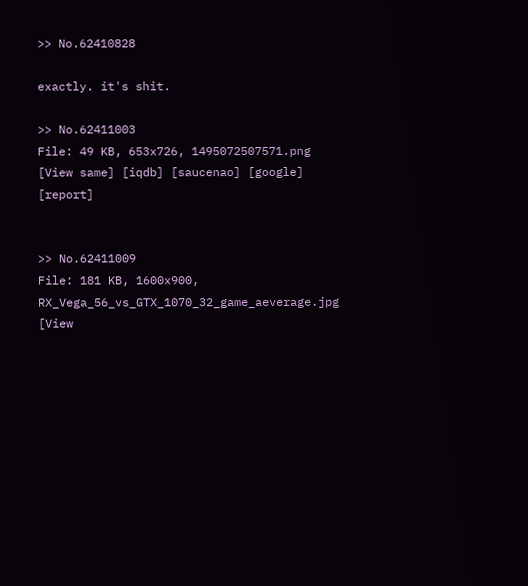>> No.62410828

exactly. it's shit.

>> No.62411003
File: 49 KB, 653x726, 1495072507571.png [View same] [iqdb] [saucenao] [google] [report]


>> No.62411009
File: 181 KB, 1600x900, RX_Vega_56_vs_GTX_1070_32_game_aeverage.jpg [View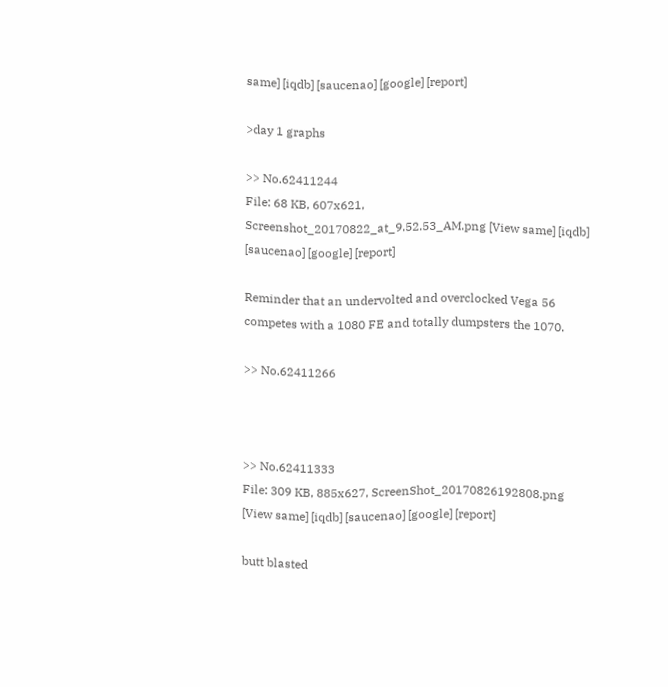same] [iqdb] [saucenao] [google] [report]

>day 1 graphs

>> No.62411244
File: 68 KB, 607x621, Screenshot_20170822_at_9.52.53_AM.png [View same] [iqdb] [saucenao] [google] [report]

Reminder that an undervolted and overclocked Vega 56 competes with a 1080 FE and totally dumpsters the 1070.

>> No.62411266



>> No.62411333
File: 309 KB, 885x627, ScreenShot_20170826192808.png [View same] [iqdb] [saucenao] [google] [report]

butt blasted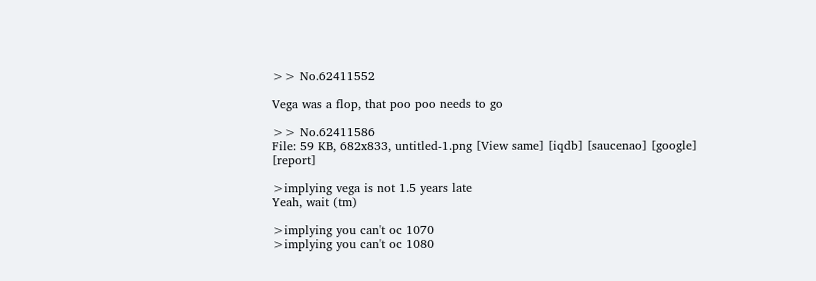>> No.62411552

Vega was a flop, that poo poo needs to go

>> No.62411586
File: 59 KB, 682x833, untitled-1.png [View same] [iqdb] [saucenao] [google] [report]

>implying vega is not 1.5 years late
Yeah, wait (tm)

>implying you can't oc 1070
>implying you can't oc 1080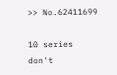>> No.62411699

10 series don't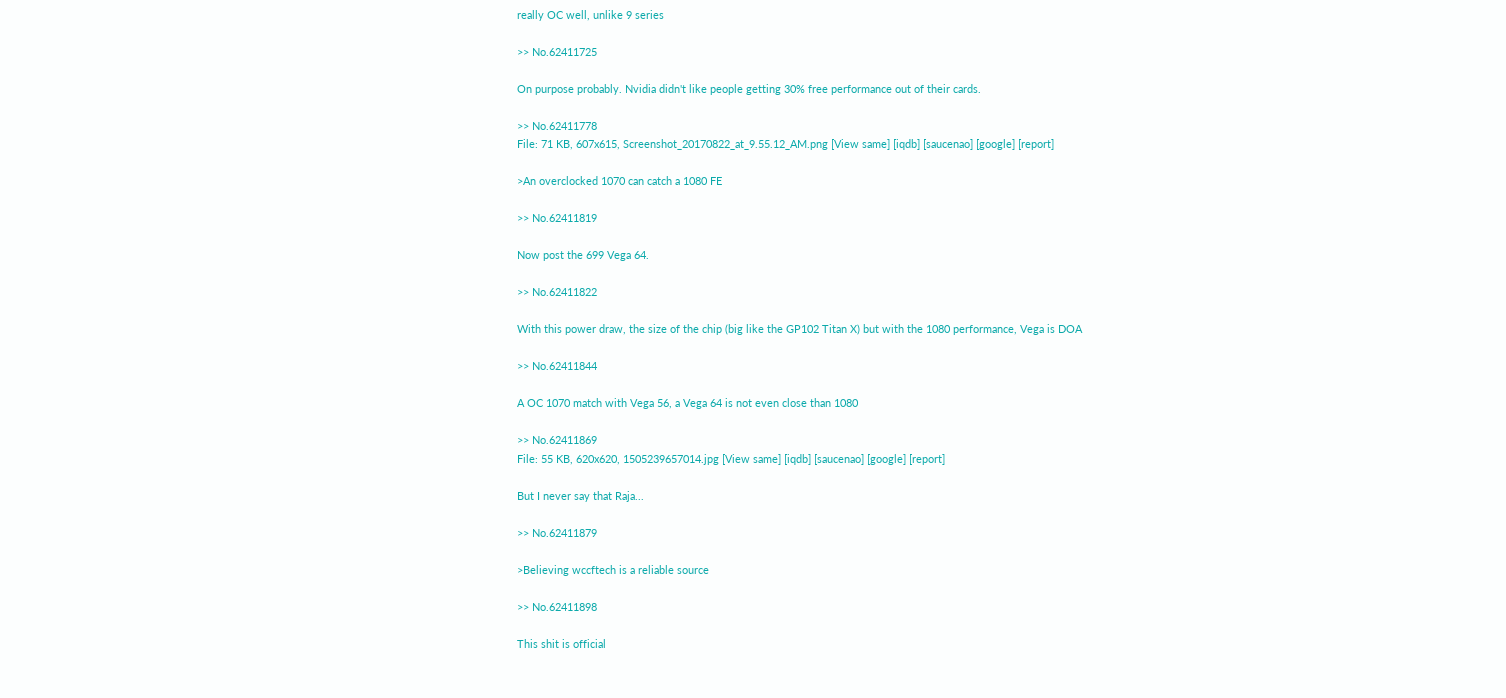really OC well, unlike 9 series

>> No.62411725

On purpose probably. Nvidia didn't like people getting 30% free performance out of their cards.

>> No.62411778
File: 71 KB, 607x615, Screenshot_20170822_at_9.55.12_AM.png [View same] [iqdb] [saucenao] [google] [report]

>An overclocked 1070 can catch a 1080 FE

>> No.62411819

Now post the 699 Vega 64.

>> No.62411822

With this power draw, the size of the chip (big like the GP102 Titan X) but with the 1080 performance, Vega is DOA

>> No.62411844

A OC 1070 match with Vega 56, a Vega 64 is not even close than 1080

>> No.62411869
File: 55 KB, 620x620, 1505239657014.jpg [View same] [iqdb] [saucenao] [google] [report]

But I never say that Raja...

>> No.62411879

>Believing wccftech is a reliable source

>> No.62411898

This shit is official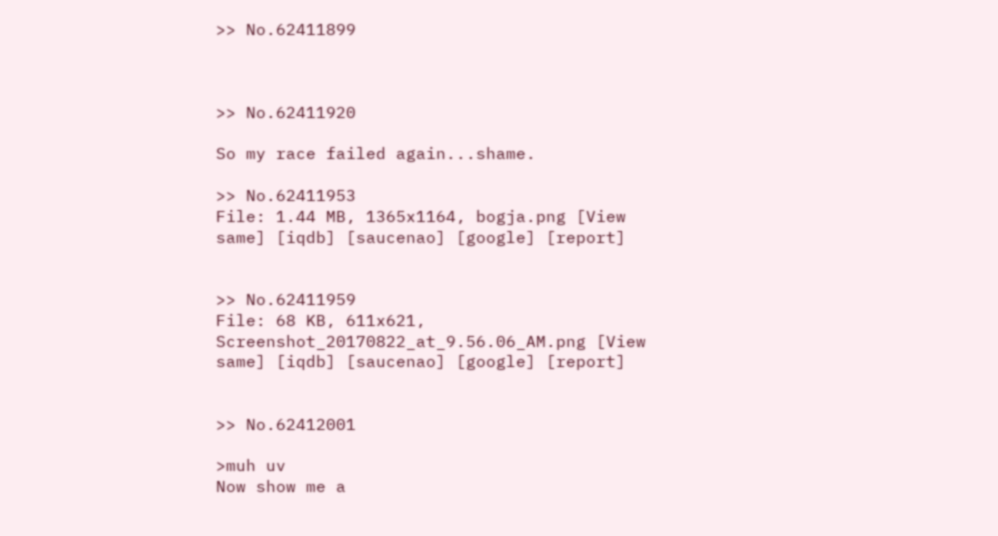>> No.62411899



>> No.62411920

So my race failed again...shame.

>> No.62411953
File: 1.44 MB, 1365x1164, bogja.png [View same] [iqdb] [saucenao] [google] [report]


>> No.62411959
File: 68 KB, 611x621, Screenshot_20170822_at_9.56.06_AM.png [View same] [iqdb] [saucenao] [google] [report]


>> No.62412001

>muh uv
Now show me a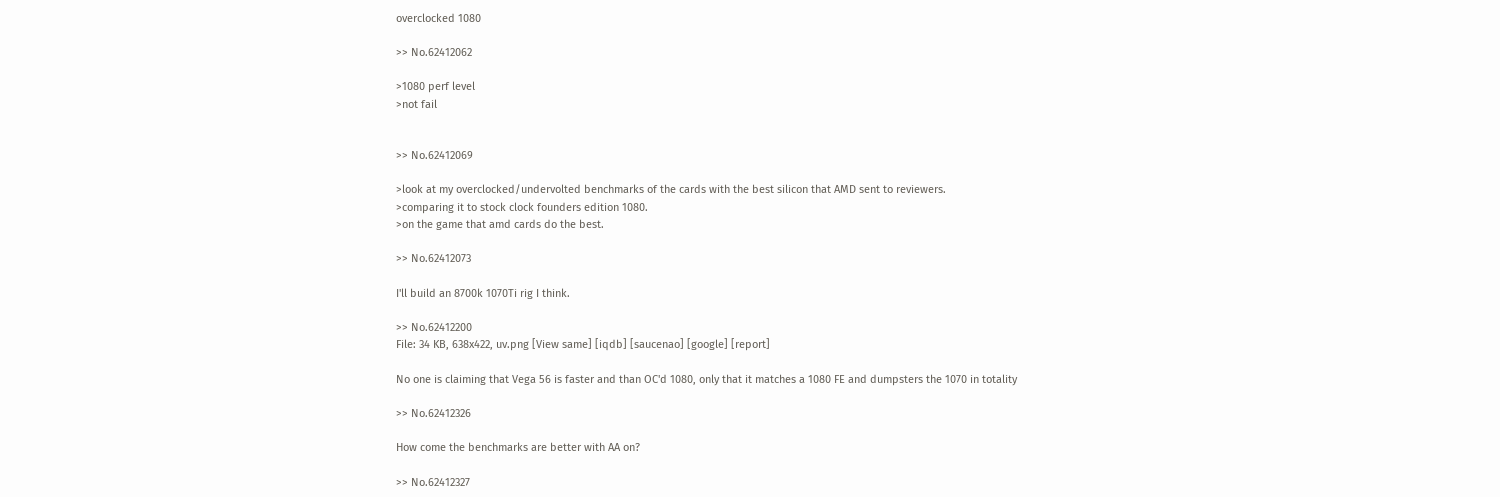overclocked 1080

>> No.62412062

>1080 perf level
>not fail


>> No.62412069

>look at my overclocked/undervolted benchmarks of the cards with the best silicon that AMD sent to reviewers.
>comparing it to stock clock founders edition 1080.
>on the game that amd cards do the best.

>> No.62412073

I'll build an 8700k 1070Ti rig I think.

>> No.62412200
File: 34 KB, 638x422, uv.png [View same] [iqdb] [saucenao] [google] [report]

No one is claiming that Vega 56 is faster and than OC'd 1080, only that it matches a 1080 FE and dumpsters the 1070 in totality

>> No.62412326

How come the benchmarks are better with AA on?

>> No.62412327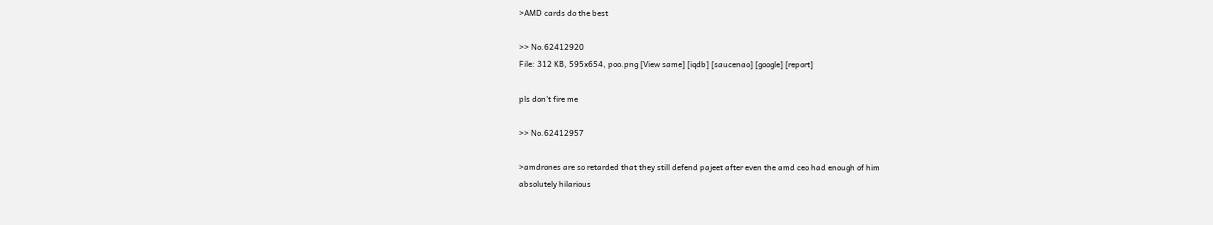>AMD cards do the best

>> No.62412920
File: 312 KB, 595x654, poo.png [View same] [iqdb] [saucenao] [google] [report]

pls don't fire me

>> No.62412957

>amdrones are so retarded that they still defend pajeet after even the amd ceo had enough of him
absolutely hilarious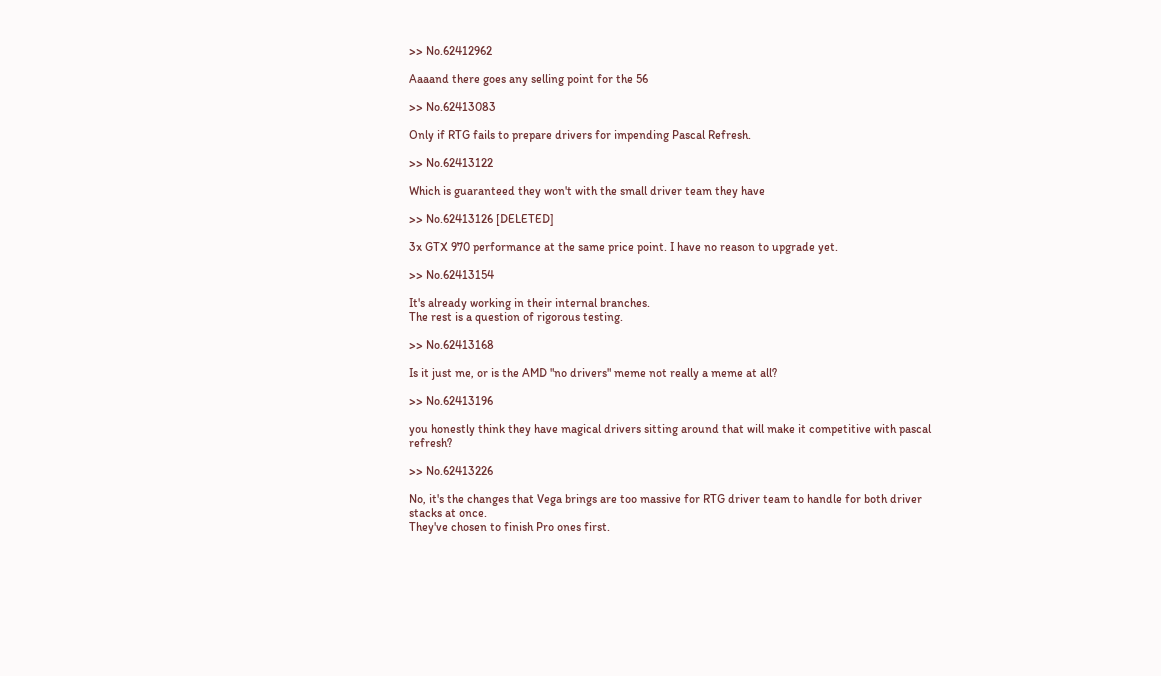>> No.62412962

Aaaand there goes any selling point for the 56

>> No.62413083

Only if RTG fails to prepare drivers for impending Pascal Refresh.

>> No.62413122

Which is guaranteed they won't with the small driver team they have

>> No.62413126 [DELETED]

3x GTX 970 performance at the same price point. I have no reason to upgrade yet.

>> No.62413154

It's already working in their internal branches.
The rest is a question of rigorous testing.

>> No.62413168

Is it just me, or is the AMD "no drivers" meme not really a meme at all?

>> No.62413196

you honestly think they have magical drivers sitting around that will make it competitive with pascal refresh?

>> No.62413226

No, it's the changes that Vega brings are too massive for RTG driver team to handle for both driver stacks at once.
They've chosen to finish Pro ones first.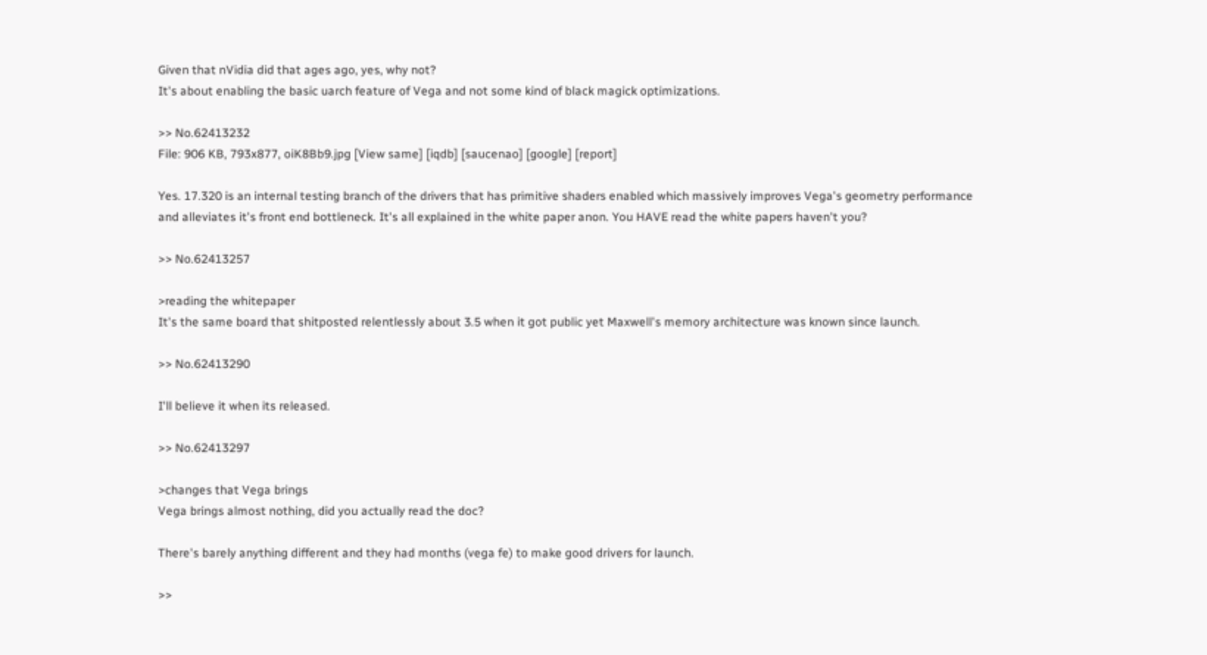Given that nVidia did that ages ago, yes, why not?
It's about enabling the basic uarch feature of Vega and not some kind of black magick optimizations.

>> No.62413232
File: 906 KB, 793x877, oiK8Bb9.jpg [View same] [iqdb] [saucenao] [google] [report]

Yes. 17.320 is an internal testing branch of the drivers that has primitive shaders enabled which massively improves Vega's geometry performance and alleviates it's front end bottleneck. It's all explained in the white paper anon. You HAVE read the white papers haven't you?

>> No.62413257

>reading the whitepaper
It's the same board that shitposted relentlessly about 3.5 when it got public yet Maxwell's memory architecture was known since launch.

>> No.62413290

I'll believe it when its released.

>> No.62413297

>changes that Vega brings
Vega brings almost nothing, did you actually read the doc?

There's barely anything different and they had months (vega fe) to make good drivers for launch.

>>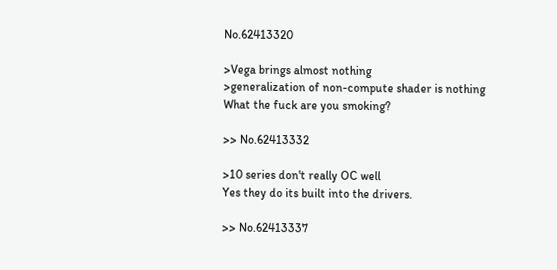No.62413320

>Vega brings almost nothing
>generalization of non-compute shader is nothing
What the fuck are you smoking?

>> No.62413332

>10 series don't really OC well
Yes they do its built into the drivers.

>> No.62413337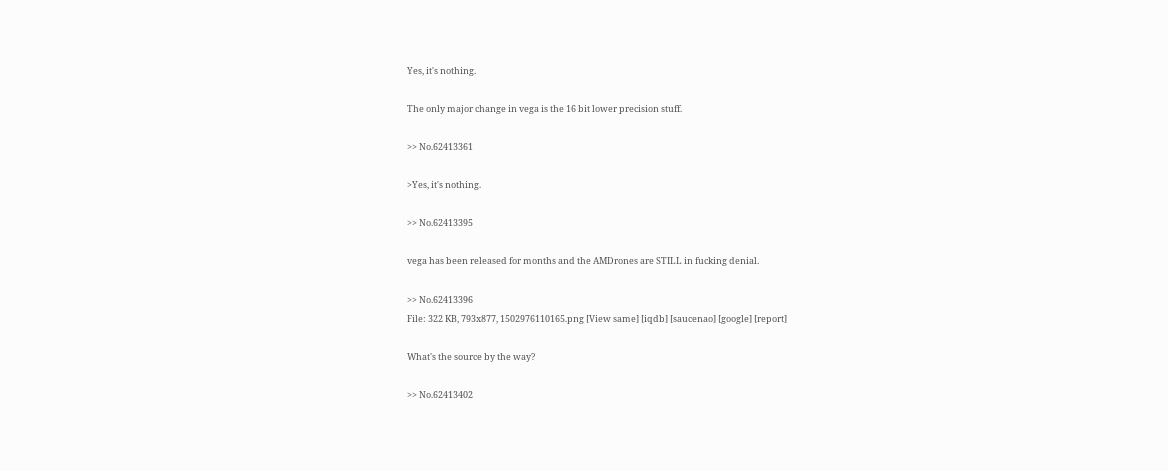Yes, it's nothing.

The only major change in vega is the 16 bit lower precision stuff.

>> No.62413361

>Yes, it's nothing.

>> No.62413395

vega has been released for months and the AMDrones are STILL in fucking denial.

>> No.62413396
File: 322 KB, 793x877, 1502976110165.png [View same] [iqdb] [saucenao] [google] [report]

What's the source by the way?

>> No.62413402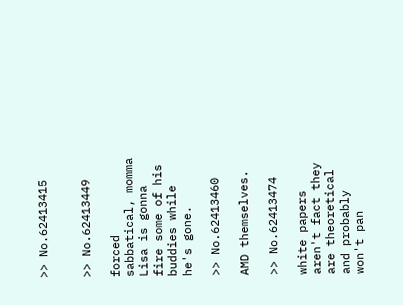>> No.62413415


>> No.62413449

forced sabbatical, momma Lisa is gonna fire some of his buddies while he's gone.

>> No.62413460

AMD themselves.

>> No.62413474

white papers aren't fact they are theoretical and probably won't pan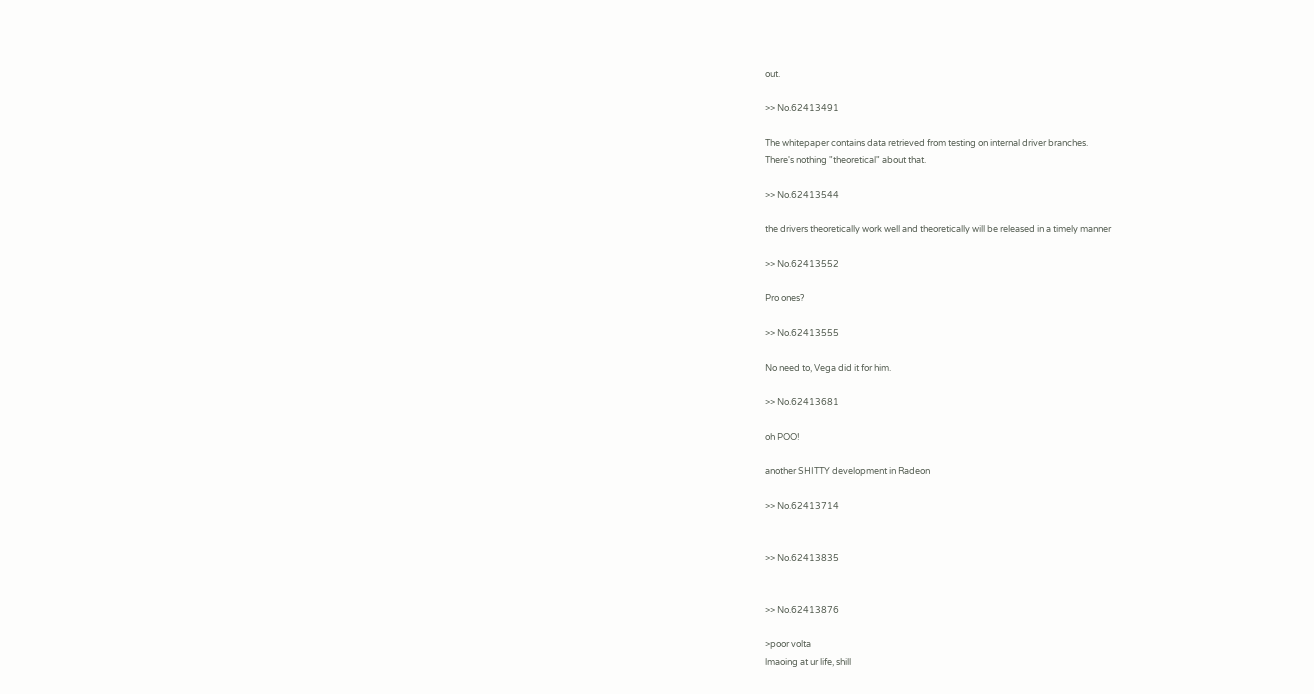out.

>> No.62413491

The whitepaper contains data retrieved from testing on internal driver branches.
There's nothing "theoretical" about that.

>> No.62413544

the drivers theoretically work well and theoretically will be released in a timely manner

>> No.62413552

Pro ones?

>> No.62413555

No need to, Vega did it for him.

>> No.62413681

oh POO!

another SHITTY development in Radeon

>> No.62413714


>> No.62413835


>> No.62413876

>poor volta
lmaoing at ur life, shill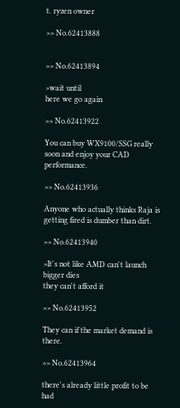t. ryzen owner

>> No.62413888


>> No.62413894

>wait until
here we go again

>> No.62413922

You can buy WX9100/SSG really soon and enjoy your CAD performance.

>> No.62413936

Anyone who actually thinks Raja is getting fired is dumber than dirt.

>> No.62413940

>It's not like AMD can't launch bigger dies
they can't afford it

>> No.62413952

They can if the market demand is there.

>> No.62413964

there's already little profit to be had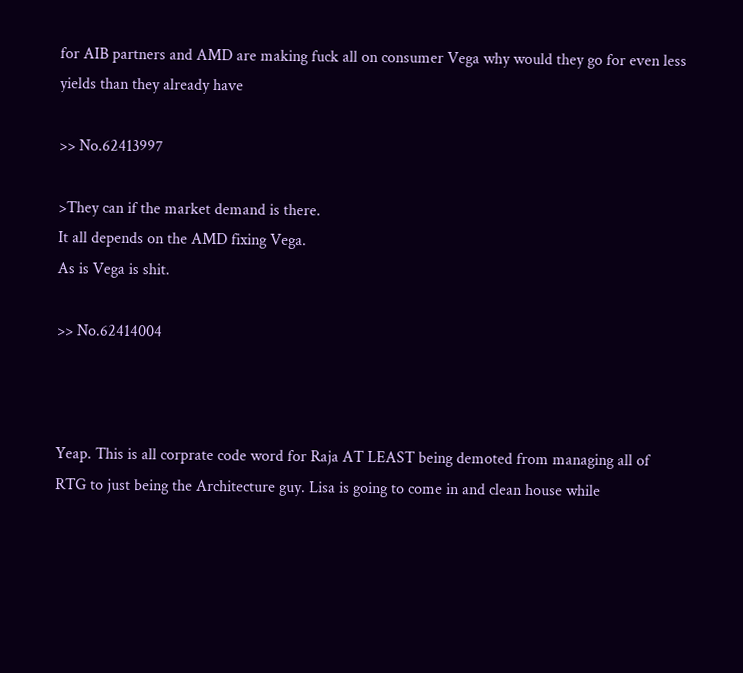for AIB partners and AMD are making fuck all on consumer Vega why would they go for even less yields than they already have

>> No.62413997

>They can if the market demand is there.
It all depends on the AMD fixing Vega.
As is Vega is shit.

>> No.62414004



Yeap. This is all corprate code word for Raja AT LEAST being demoted from managing all of RTG to just being the Architecture guy. Lisa is going to come in and clean house while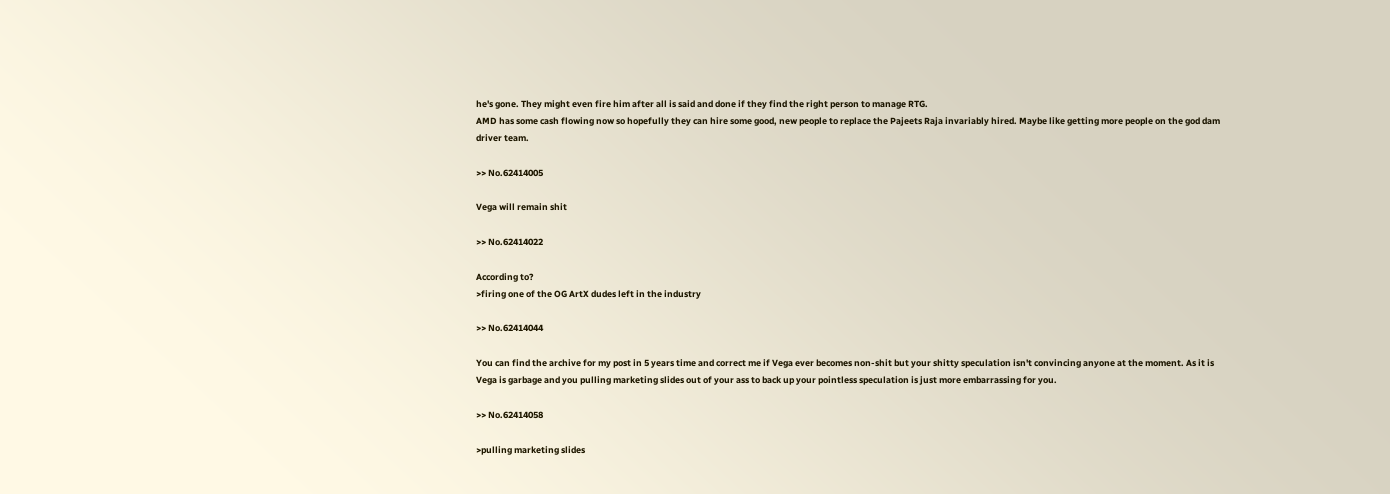he's gone. They might even fire him after all is said and done if they find the right person to manage RTG.
AMD has some cash flowing now so hopefully they can hire some good, new people to replace the Pajeets Raja invariably hired. Maybe like getting more people on the god dam driver team.

>> No.62414005

Vega will remain shit

>> No.62414022

According to?
>firing one of the OG ArtX dudes left in the industry

>> No.62414044

You can find the archive for my post in 5 years time and correct me if Vega ever becomes non-shit but your shitty speculation isn't convincing anyone at the moment. As it is Vega is garbage and you pulling marketing slides out of your ass to back up your pointless speculation is just more embarrassing for you.

>> No.62414058

>pulling marketing slides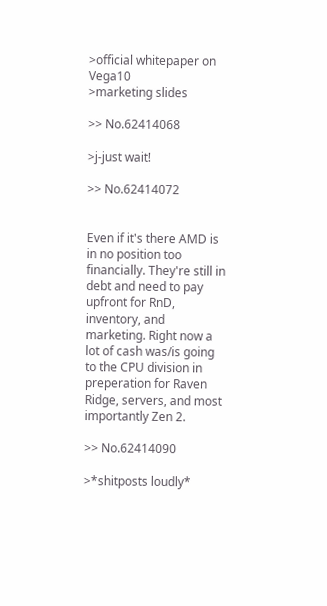>official whitepaper on Vega10
>marketing slides

>> No.62414068

>j-just wait!

>> No.62414072


Even if it's there AMD is in no position too financially. They're still in debt and need to pay upfront for RnD, inventory, and marketing. Right now a lot of cash was/is going to the CPU division in preperation for Raven Ridge, servers, and most importantly Zen 2.

>> No.62414090

>*shitposts loudly*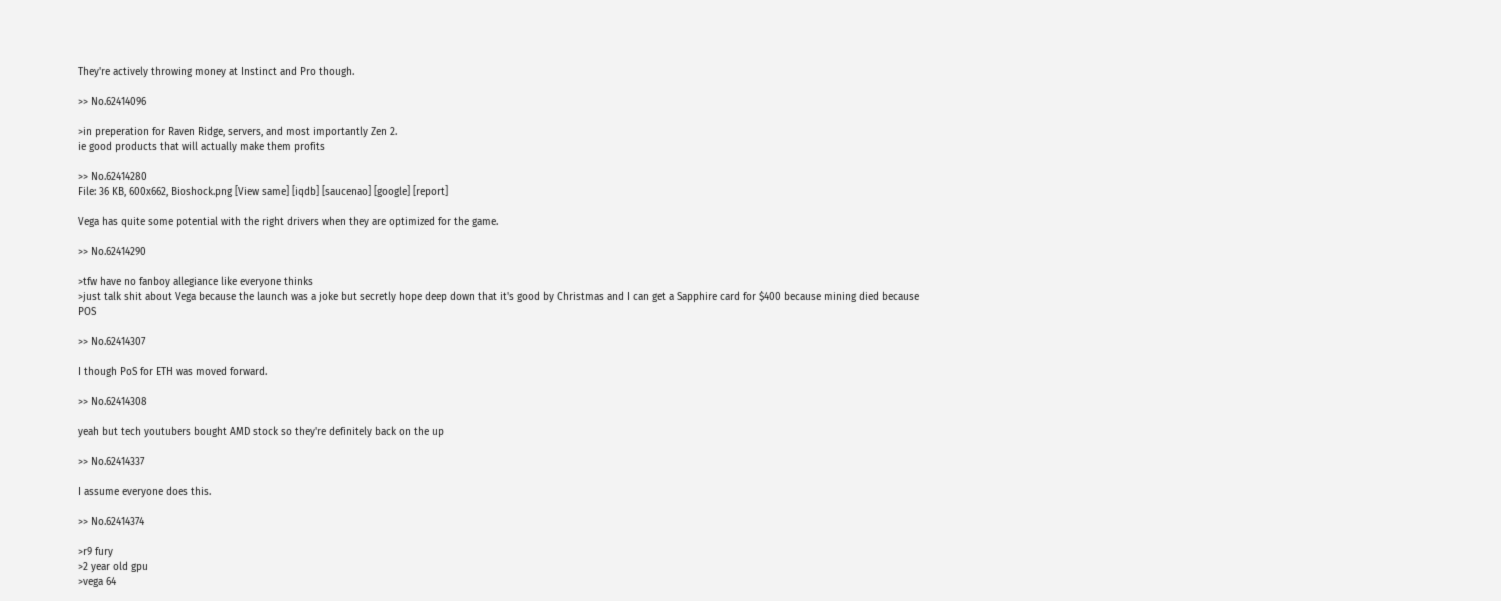They're actively throwing money at Instinct and Pro though.

>> No.62414096

>in preperation for Raven Ridge, servers, and most importantly Zen 2.
ie good products that will actually make them profits

>> No.62414280
File: 36 KB, 600x662, Bioshock.png [View same] [iqdb] [saucenao] [google] [report]

Vega has quite some potential with the right drivers when they are optimized for the game.

>> No.62414290

>tfw have no fanboy allegiance like everyone thinks
>just talk shit about Vega because the launch was a joke but secretly hope deep down that it's good by Christmas and I can get a Sapphire card for $400 because mining died because POS

>> No.62414307

I though PoS for ETH was moved forward.

>> No.62414308

yeah but tech youtubers bought AMD stock so they're definitely back on the up

>> No.62414337

I assume everyone does this.

>> No.62414374

>r9 fury
>2 year old gpu
>vega 64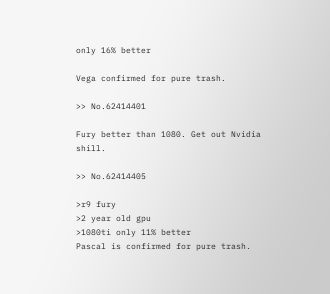only 16% better

Vega confirmed for pure trash.

>> No.62414401

Fury better than 1080. Get out Nvidia shill.

>> No.62414405

>r9 fury
>2 year old gpu
>1080ti only 11% better
Pascal is confirmed for pure trash.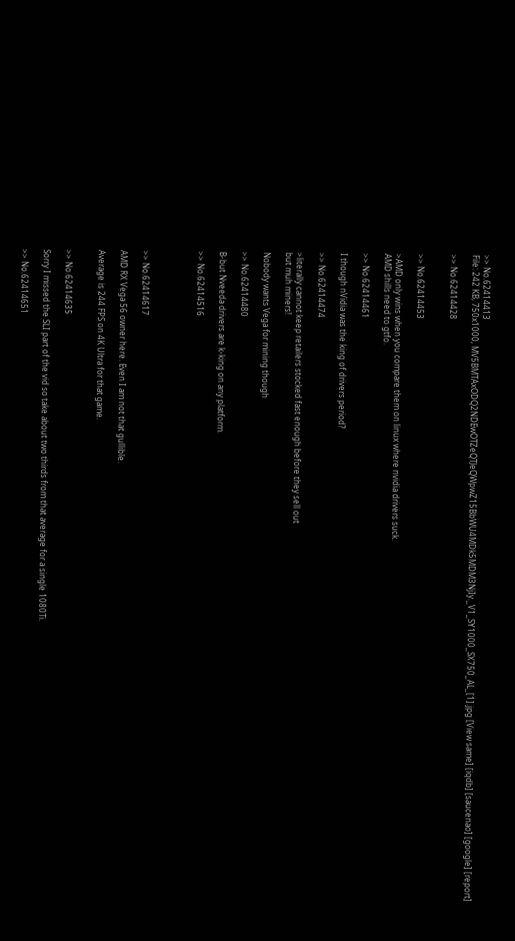>> No.62414413
File: 242 KB, 750x1000, MV5BMTAxODQ2NDEwOTZeQTJeQWpwZ15BbWU4MDk5MDM3NjIy._V1_SY1000_SX750_AL_[1].jpg [View same] [iqdb] [saucenao] [google] [report]

>> No.62414428


>> No.62414453

>AMD only wins when you compare them on linux where nvidia drivers suck.
AMD shills need to gtfo.

>> No.62414461

I though nVidia was the king of drivers period?

>> No.62414474

>literally cannot keep retailers stocked fast enough before they sell out
but muh miners!

Nobody wants Vega for mining though

>> No.62414480

B-but Nveeda drivers are k-king on any platform.

>> No.62414516




>> No.62414617

AMD RX Vega 56 owner here. Even I am not that gullible.

Average is 244 FPS on 4K Ultra for that game.


>> No.62414635

Sorry I missed the SLI part of the vid so take about two thirds from that average for a single 1080Ti.

>> No.62414651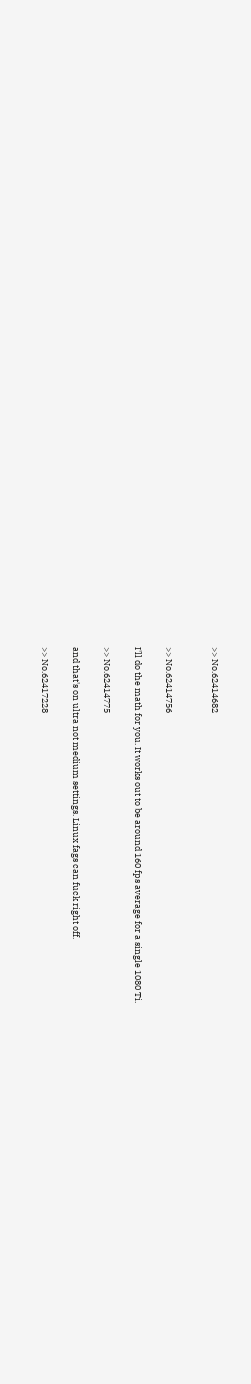>> No.62414682


>> No.62414756

I'll do the math for you. It works out to be around 160 fps average for a single 1080 Ti.

>> No.62414775

and that's on ultra not medium settings. Linux fags can fuck right off.

>> No.62417228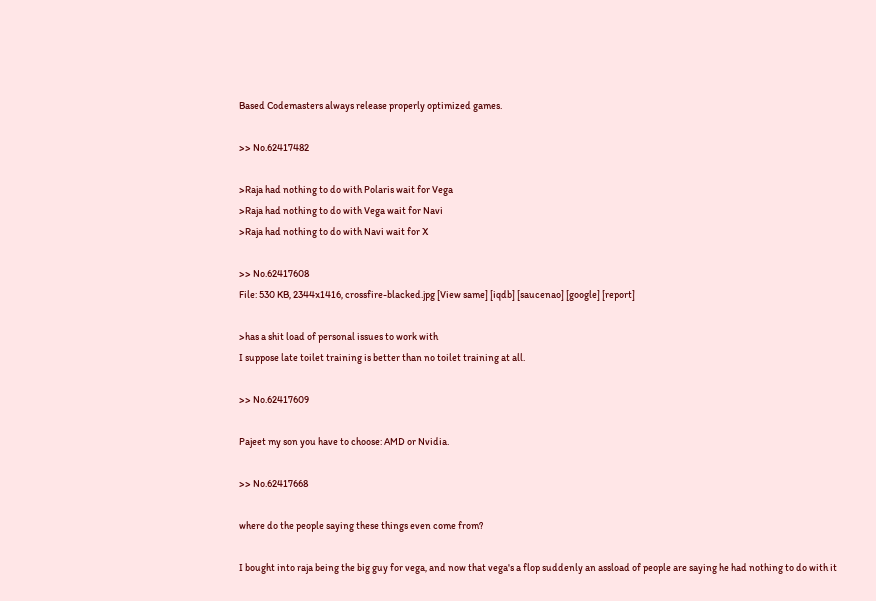Based Codemasters always release properly optimized games.

>> No.62417482

>Raja had nothing to do with Polaris wait for Vega
>Raja had nothing to do with Vega wait for Navi
>Raja had nothing to do with Navi wait for X

>> No.62417608
File: 530 KB, 2344x1416, crossfire-blacked.jpg [View same] [iqdb] [saucenao] [google] [report]

>has a shit load of personal issues to work with
I suppose late toilet training is better than no toilet training at all.

>> No.62417609

Pajeet my son you have to choose: AMD or Nvidia.

>> No.62417668

where do the people saying these things even come from?

I bought into raja being the big guy for vega, and now that vega's a flop suddenly an assload of people are saying he had nothing to do with it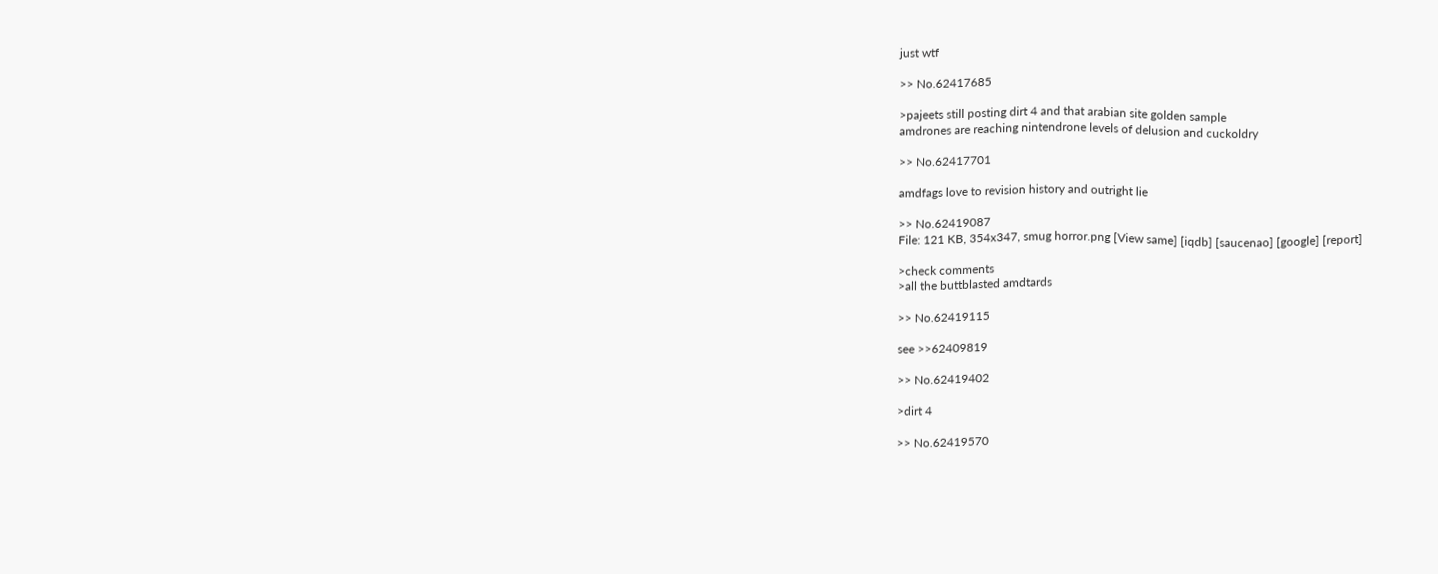just wtf

>> No.62417685

>pajeets still posting dirt 4 and that arabian site golden sample
amdrones are reaching nintendrone levels of delusion and cuckoldry

>> No.62417701

amdfags love to revision history and outright lie

>> No.62419087
File: 121 KB, 354x347, smug horror.png [View same] [iqdb] [saucenao] [google] [report]

>check comments
>all the buttblasted amdtards

>> No.62419115

see >>62409819

>> No.62419402

>dirt 4

>> No.62419570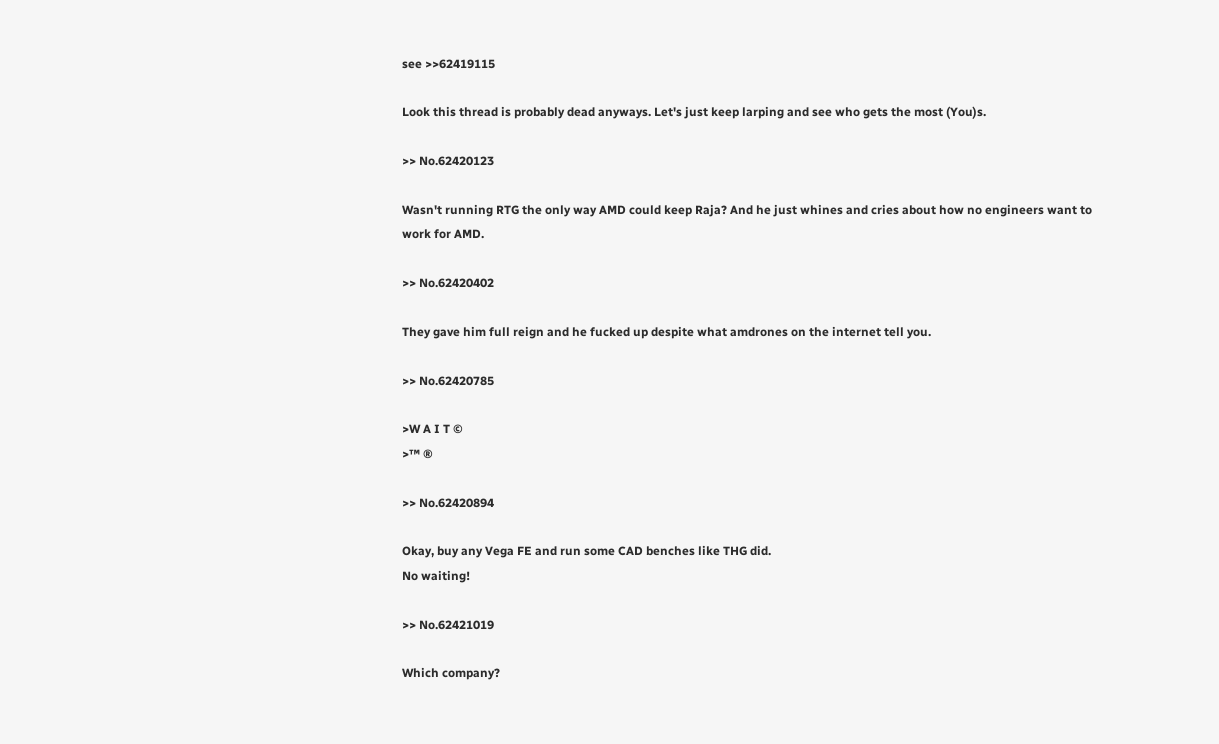see >>62419115

Look this thread is probably dead anyways. Let's just keep larping and see who gets the most (You)s.

>> No.62420123

Wasn't running RTG the only way AMD could keep Raja? And he just whines and cries about how no engineers want to work for AMD.

>> No.62420402

They gave him full reign and he fucked up despite what amdrones on the internet tell you.

>> No.62420785

>W A I T ©
>™ ®

>> No.62420894

Okay, buy any Vega FE and run some CAD benches like THG did.
No waiting!

>> No.62421019

Which company?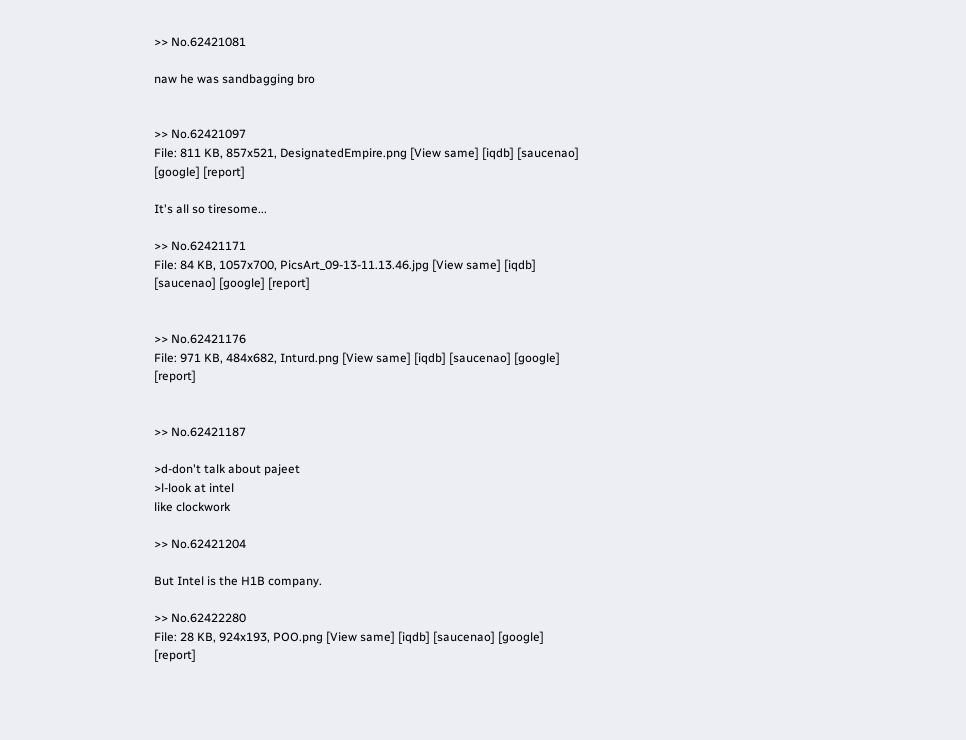>> No.62421081

naw he was sandbagging bro


>> No.62421097
File: 811 KB, 857x521, DesignatedEmpire.png [View same] [iqdb] [saucenao] [google] [report]

It's all so tiresome...

>> No.62421171
File: 84 KB, 1057x700, PicsArt_09-13-11.13.46.jpg [View same] [iqdb] [saucenao] [google] [report]


>> No.62421176
File: 971 KB, 484x682, Inturd.png [View same] [iqdb] [saucenao] [google] [report]


>> No.62421187

>d-don't talk about pajeet
>l-look at intel
like clockwork

>> No.62421204

But Intel is the H1B company.

>> No.62422280
File: 28 KB, 924x193, POO.png [View same] [iqdb] [saucenao] [google] [report]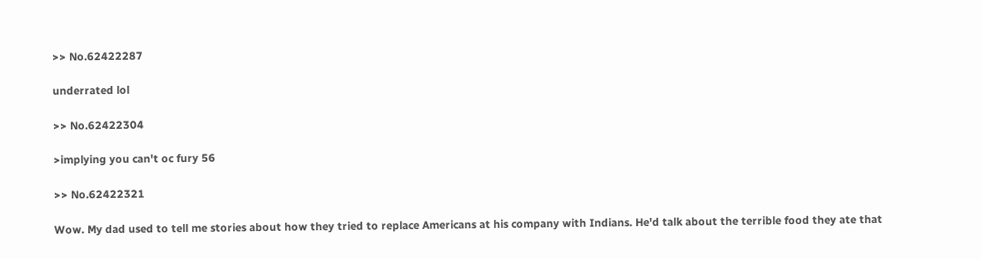>> No.62422287

underrated lol

>> No.62422304

>implying you can't oc fury 56

>> No.62422321

Wow. My dad used to tell me stories about how they tried to replace Americans at his company with Indians. He'd talk about the terrible food they ate that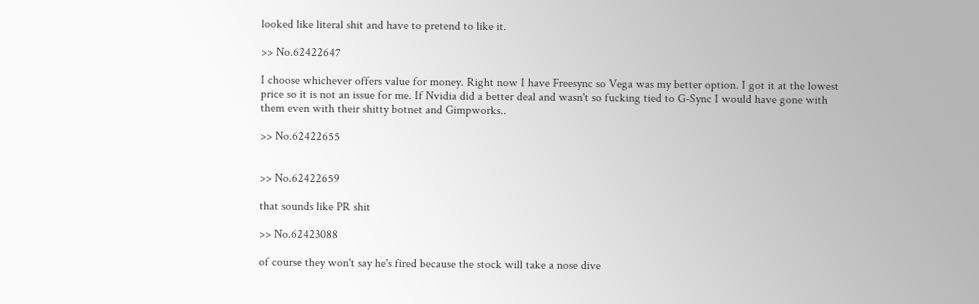looked like literal shit and have to pretend to like it.

>> No.62422647

I choose whichever offers value for money. Right now I have Freesync so Vega was my better option. I got it at the lowest price so it is not an issue for me. If Nvidia did a better deal and wasn't so fucking tied to G-Sync I would have gone with them even with their shitty botnet and Gimpworks..

>> No.62422655


>> No.62422659

that sounds like PR shit

>> No.62423088

of course they won't say he's fired because the stock will take a nose dive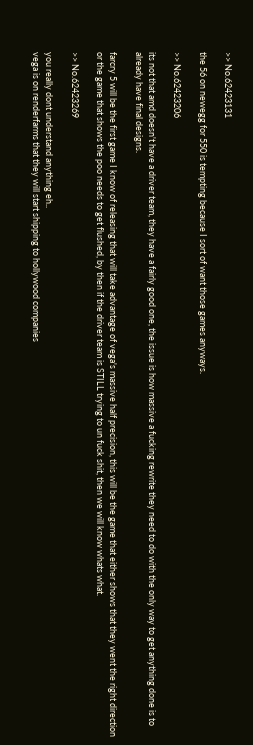>> No.62423131

the 56 on newegg for 550 is tempting because I sort of want those games anyways.

>> No.62423206

its not that amd doesn't have a driver team, they have a fairly good one, the issue is how massive a fucking rewrite they need to do with the only way to get anything done is to already have final designs.

farcry 5 will be the first game I know of releasing that will take advantage of vega's massive half precision, this will be the game that either shows that they went the right direction or the game that shows the poo needs to get flushed, by then if the driver team is STILL trying to un fuck shit, then we will know whats what.

>> No.62423269

you really dont understand anything eh..
vega is on renderfarms that they will start shipping to hollywood companies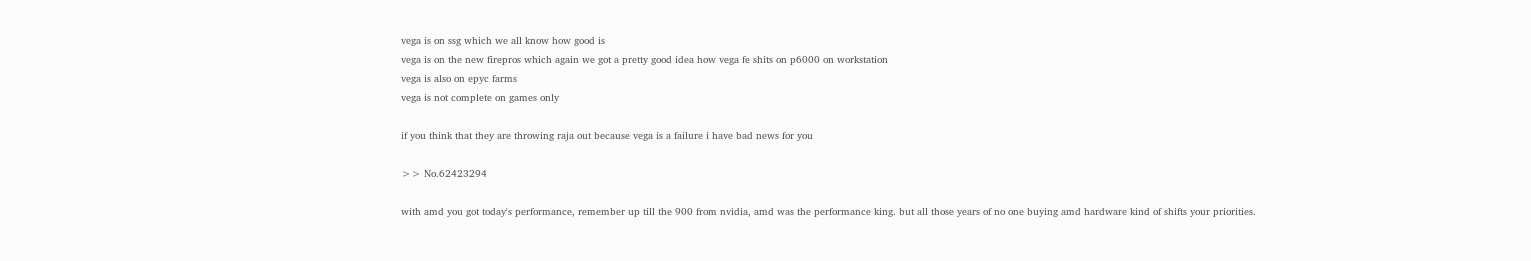vega is on ssg which we all know how good is
vega is on the new firepros which again we got a pretty good idea how vega fe shits on p6000 on workstation
vega is also on epyc farms
vega is not complete on games only

if you think that they are throwing raja out because vega is a failure i have bad news for you

>> No.62423294

with amd you got today's performance, remember up till the 900 from nvidia, amd was the performance king. but all those years of no one buying amd hardware kind of shifts your priorities.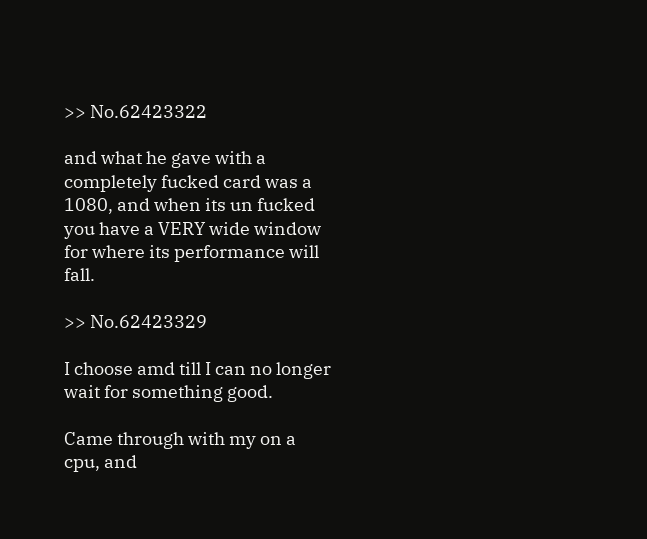>> No.62423322

and what he gave with a completely fucked card was a 1080, and when its un fucked you have a VERY wide window for where its performance will fall.

>> No.62423329

I choose amd till I can no longer wait for something good.

Came through with my on a cpu, and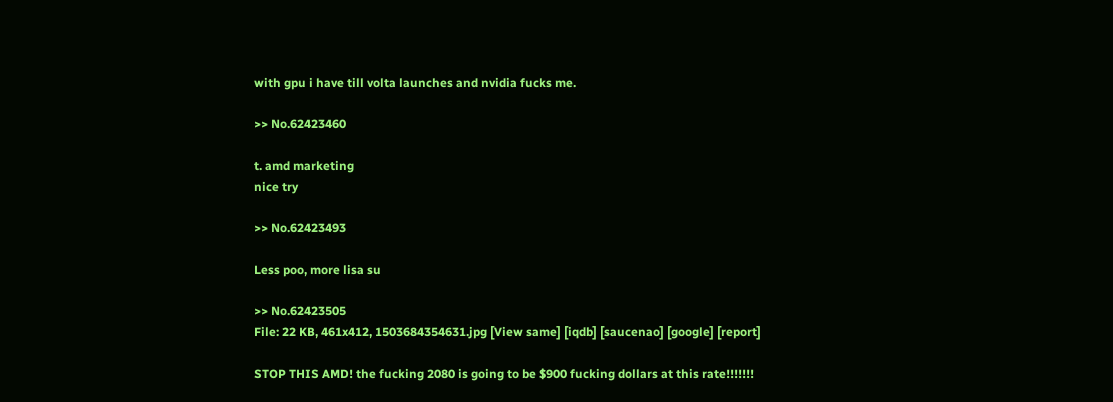with gpu i have till volta launches and nvidia fucks me.

>> No.62423460

t. amd marketing
nice try

>> No.62423493

Less poo, more lisa su

>> No.62423505
File: 22 KB, 461x412, 1503684354631.jpg [View same] [iqdb] [saucenao] [google] [report]

STOP THIS AMD! the fucking 2080 is going to be $900 fucking dollars at this rate!!!!!!!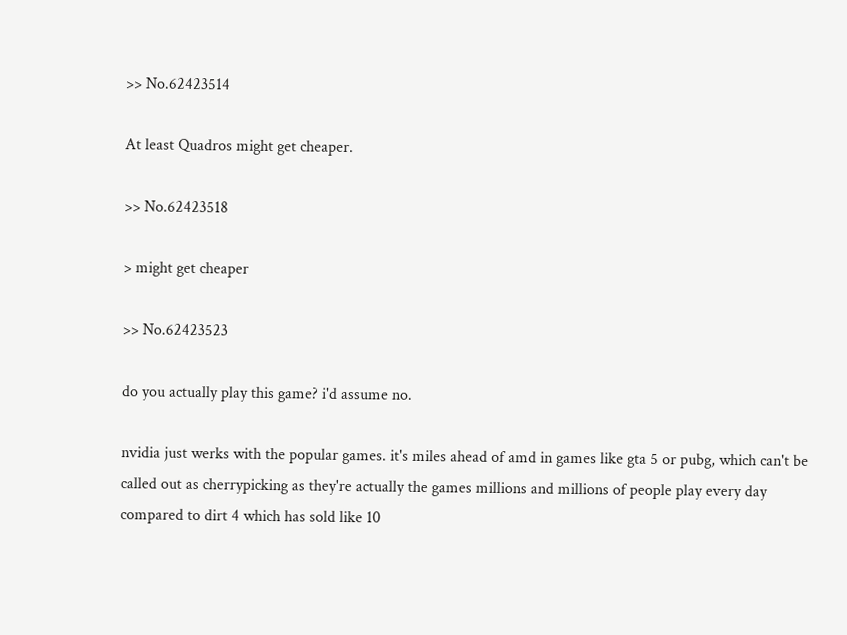>> No.62423514

At least Quadros might get cheaper.

>> No.62423518

> might get cheaper

>> No.62423523

do you actually play this game? i'd assume no.

nvidia just werks with the popular games. it's miles ahead of amd in games like gta 5 or pubg, which can't be called out as cherrypicking as they're actually the games millions and millions of people play every day compared to dirt 4 which has sold like 10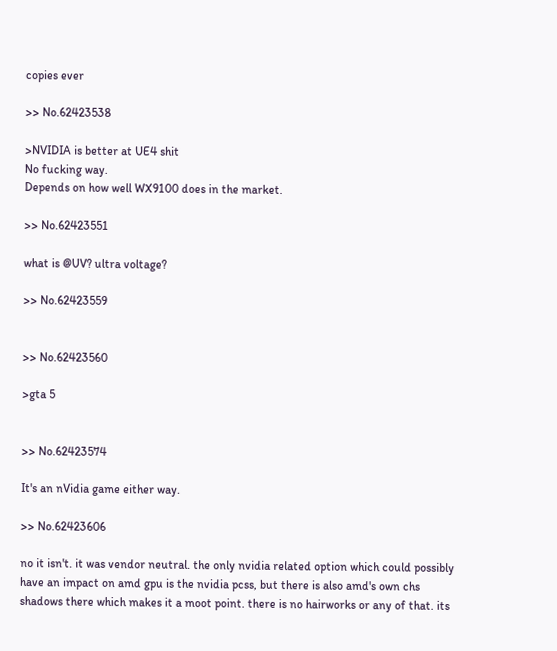copies ever

>> No.62423538

>NVIDIA is better at UE4 shit
No fucking way.
Depends on how well WX9100 does in the market.

>> No.62423551

what is @UV? ultra voltage?

>> No.62423559


>> No.62423560

>gta 5


>> No.62423574

It's an nVidia game either way.

>> No.62423606

no it isn't. it was vendor neutral. the only nvidia related option which could possibly have an impact on amd gpu is the nvidia pcss, but there is also amd's own chs shadows there which makes it a moot point. there is no hairworks or any of that. its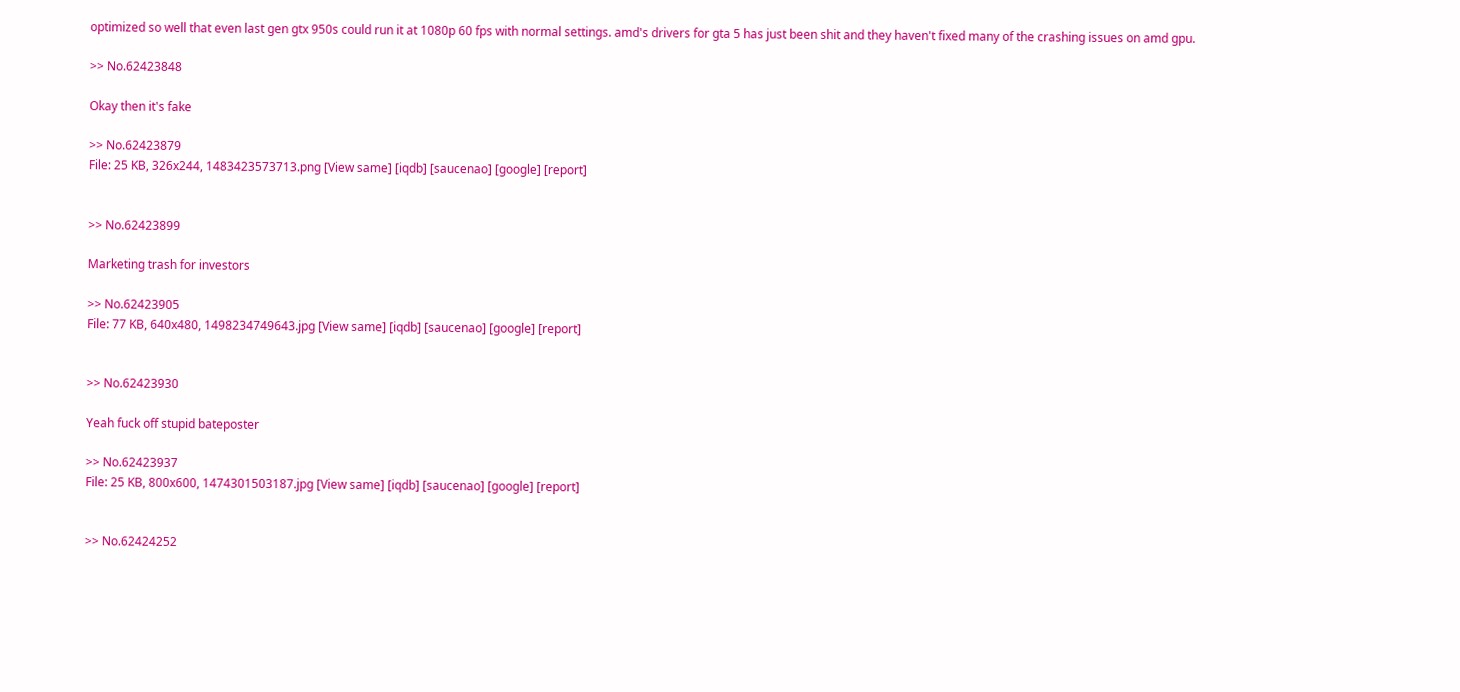optimized so well that even last gen gtx 950s could run it at 1080p 60 fps with normal settings. amd's drivers for gta 5 has just been shit and they haven't fixed many of the crashing issues on amd gpu.

>> No.62423848

Okay then it's fake

>> No.62423879
File: 25 KB, 326x244, 1483423573713.png [View same] [iqdb] [saucenao] [google] [report]


>> No.62423899

Marketing trash for investors

>> No.62423905
File: 77 KB, 640x480, 1498234749643.jpg [View same] [iqdb] [saucenao] [google] [report]


>> No.62423930

Yeah fuck off stupid bateposter

>> No.62423937
File: 25 KB, 800x600, 1474301503187.jpg [View same] [iqdb] [saucenao] [google] [report]


>> No.62424252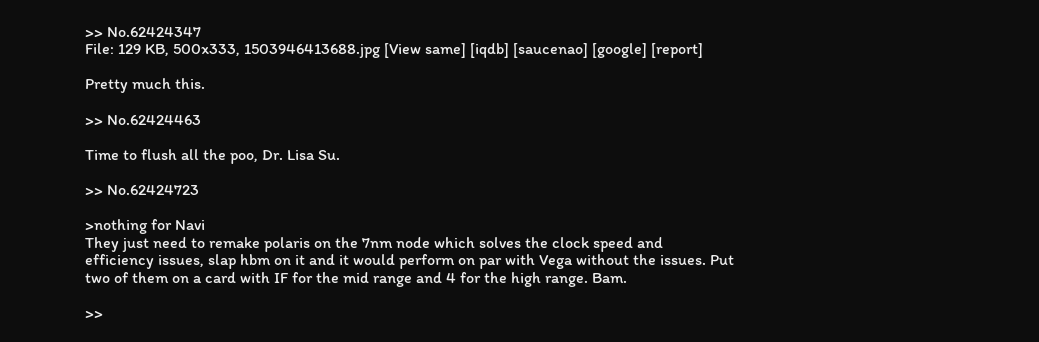>> No.62424347
File: 129 KB, 500x333, 1503946413688.jpg [View same] [iqdb] [saucenao] [google] [report]

Pretty much this.

>> No.62424463

Time to flush all the poo, Dr. Lisa Su.

>> No.62424723

>nothing for Navi
They just need to remake polaris on the 7nm node which solves the clock speed and efficiency issues, slap hbm on it and it would perform on par with Vega without the issues. Put two of them on a card with IF for the mid range and 4 for the high range. Bam.

>>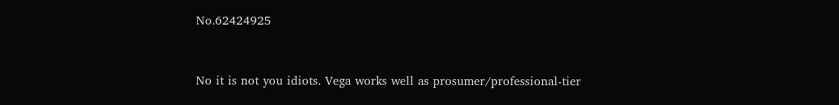No.62424925


No it is not you idiots. Vega works well as prosumer/professional-tier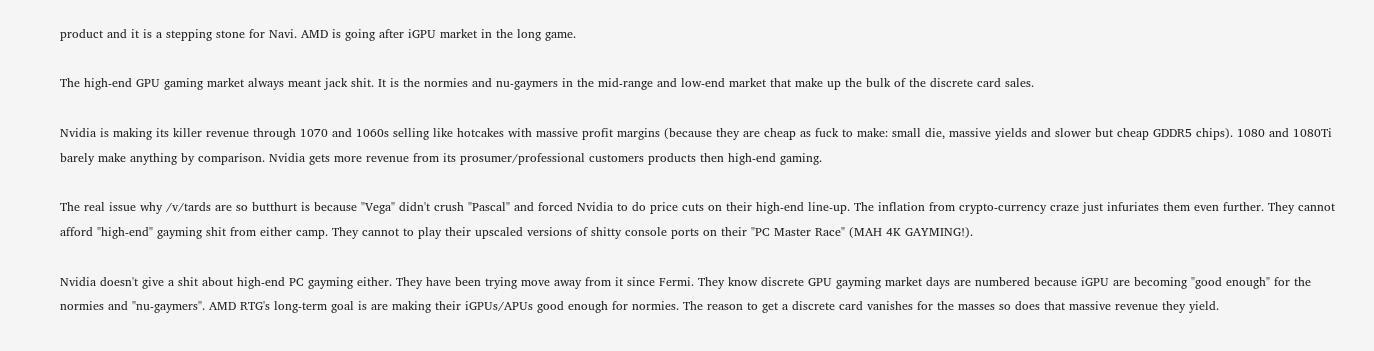product and it is a stepping stone for Navi. AMD is going after iGPU market in the long game.

The high-end GPU gaming market always meant jack shit. It is the normies and nu-gaymers in the mid-range and low-end market that make up the bulk of the discrete card sales.

Nvidia is making its killer revenue through 1070 and 1060s selling like hotcakes with massive profit margins (because they are cheap as fuck to make: small die, massive yields and slower but cheap GDDR5 chips). 1080 and 1080Ti barely make anything by comparison. Nvidia gets more revenue from its prosumer/professional customers products then high-end gaming.

The real issue why /v/tards are so butthurt is because "Vega" didn't crush "Pascal" and forced Nvidia to do price cuts on their high-end line-up. The inflation from crypto-currency craze just infuriates them even further. They cannot afford "high-end" gayming shit from either camp. They cannot to play their upscaled versions of shitty console ports on their "PC Master Race" (MAH 4K GAYMING!).

Nvidia doesn't give a shit about high-end PC gayming either. They have been trying move away from it since Fermi. They know discrete GPU gayming market days are numbered because iGPU are becoming "good enough" for the normies and "nu-gaymers". AMD RTG's long-term goal is are making their iGPUs/APUs good enough for normies. The reason to get a discrete card vanishes for the masses so does that massive revenue they yield.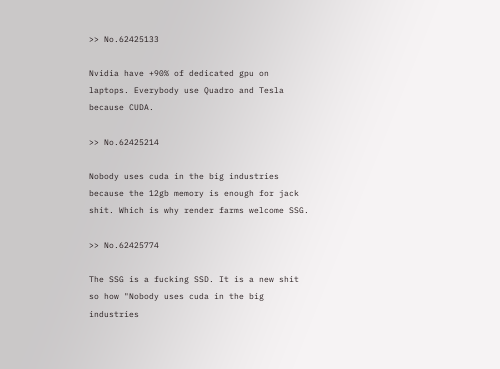>> No.62425133

Nvidia have +90% of dedicated gpu on laptops. Everybody use Quadro and Tesla because CUDA.

>> No.62425214

Nobody uses cuda in the big industries because the 12gb memory is enough for jack shit. Which is why render farms welcome SSG.

>> No.62425774

The SSG is a fucking SSD. It is a new shit so how "Nobody uses cuda in the big industries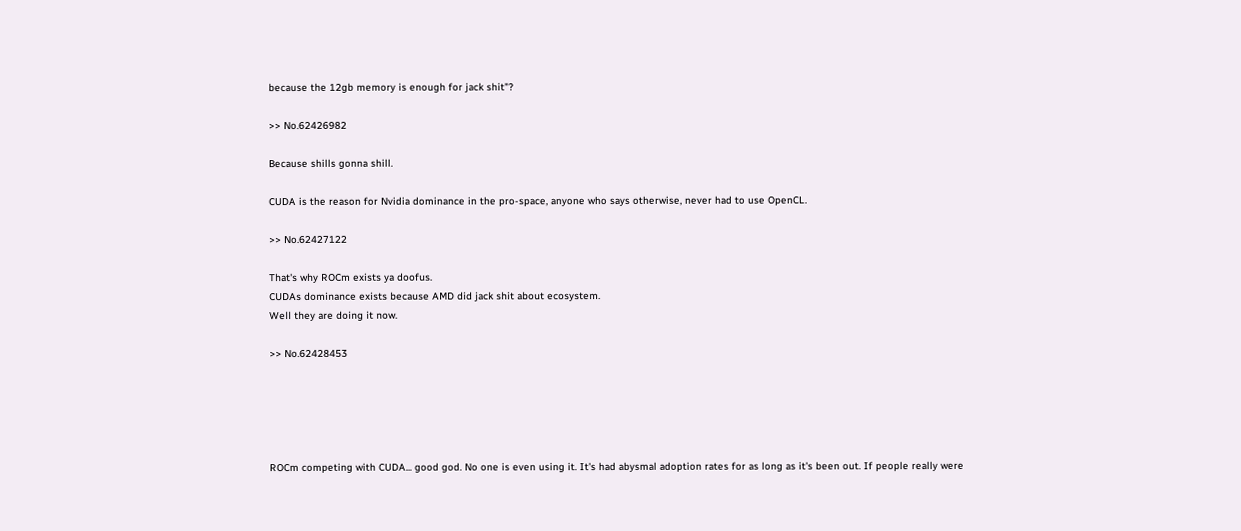because the 12gb memory is enough for jack shit"?

>> No.62426982

Because shills gonna shill.

CUDA is the reason for Nvidia dominance in the pro-space, anyone who says otherwise, never had to use OpenCL.

>> No.62427122

That's why ROCm exists ya doofus.
CUDAs dominance exists because AMD did jack shit about ecosystem.
Well they are doing it now.

>> No.62428453





ROCm competing with CUDA... good god. No one is even using it. It's had abysmal adoption rates for as long as it's been out. If people really were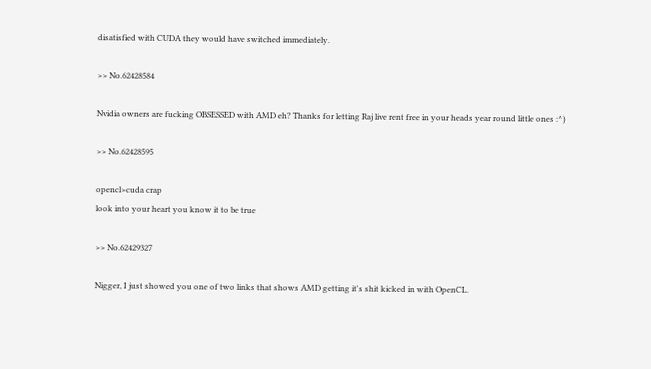disatisfied with CUDA they would have switched immediately.

>> No.62428584

Nvidia owners are fucking OBSESSED with AMD eh? Thanks for letting Raj live rent free in your heads year round little ones :^)

>> No.62428595

opencl>cuda crap
look into your heart you know it to be true

>> No.62429327

Nigger, I just showed you one of two links that shows AMD getting it's shit kicked in with OpenCL.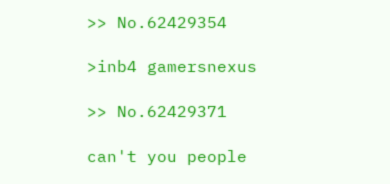>> No.62429354

>inb4 gamersnexus

>> No.62429371

can't you people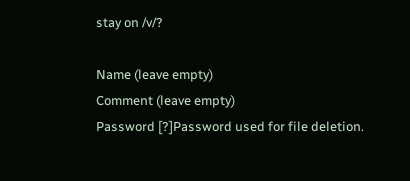stay on /v/?

Name (leave empty)
Comment (leave empty)
Password [?]Password used for file deletion.